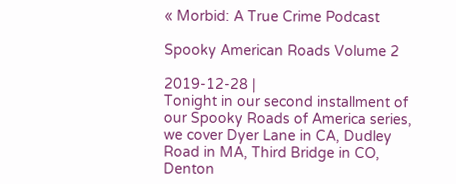« Morbid: A True Crime Podcast

Spooky American Roads Volume 2

2019-12-28 |
Tonight in our second installment of our Spooky Roads of America series, we cover Dyer Lane in CA, Dudley Road in MA, Third Bridge in CO, Denton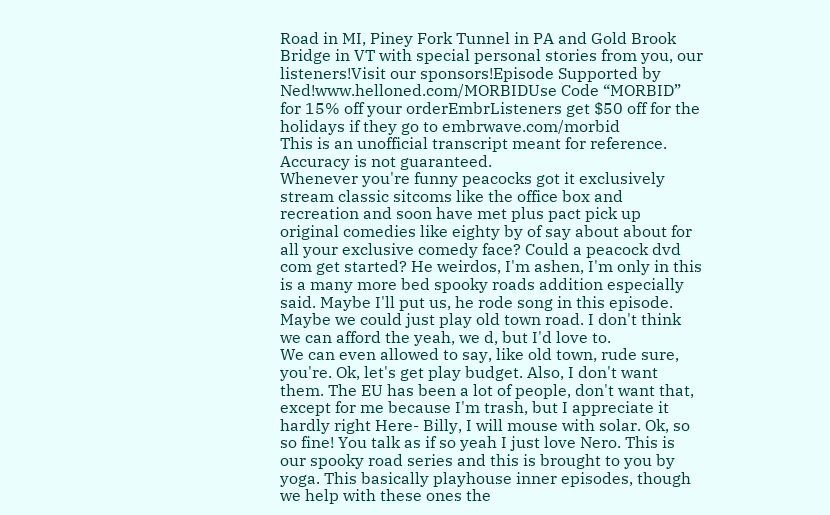Road in MI, Piney Fork Tunnel in PA and Gold Brook Bridge in VT with special personal stories from you, our listeners!Visit our sponsors!Episode Supported by Ned!www.helloned.com/MORBIDUse Code “MORBID” for 15% off your orderEmbrListeners get $50 off for the holidays if they go to embrwave.com/morbid
This is an unofficial transcript meant for reference. Accuracy is not guaranteed.
Whenever you're funny peacocks got it exclusively stream classic sitcoms like the office box and recreation and soon have met plus pact pick up original comedies like eighty by of say about about for all your exclusive comedy face? Could a peacock dvd com get started? He weirdos, I'm ashen, I'm only in this is a many more bed spooky roads addition especially said. Maybe I'll put us, he rode song in this episode. Maybe we could just play old town road. I don't think we can afford the yeah, we d, but I'd love to.
We can even allowed to say, like old town, rude sure, you're. Ok, let's get play budget. Also, I don't want them. The EU has been a lot of people, don't want that, except for me because I'm trash, but I appreciate it hardly right Here- Billy, I will mouse with solar. Ok, so so fine! You talk as if so yeah I just love Nero. This is our spooky road series and this is brought to you by yoga. This basically playhouse inner episodes, though we help with these ones the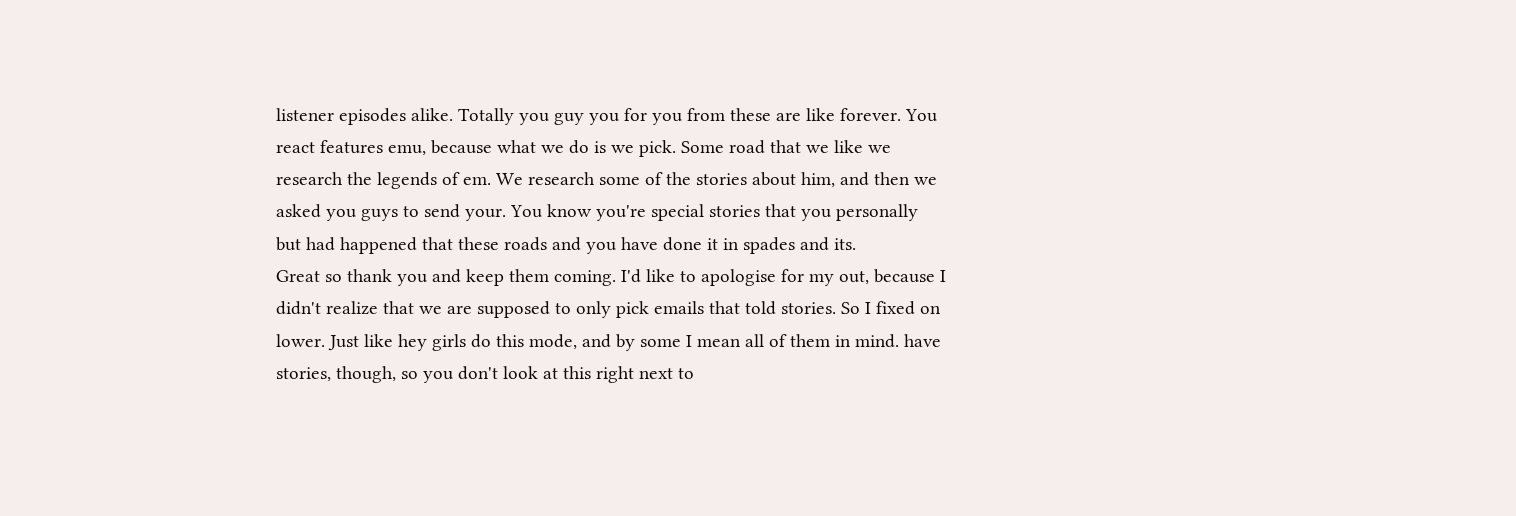listener episodes alike. Totally you guy you for you from these are like forever. You react features emu, because what we do is we pick. Some road that we like we research the legends of em. We research some of the stories about him, and then we asked you guys to send your. You know you're special stories that you personally but had happened that these roads and you have done it in spades and its.
Great so thank you and keep them coming. I'd like to apologise for my out, because I didn't realize that we are supposed to only pick emails that told stories. So I fixed on lower. Just like hey girls do this mode, and by some I mean all of them in mind. have stories, though, so you don't look at this right next to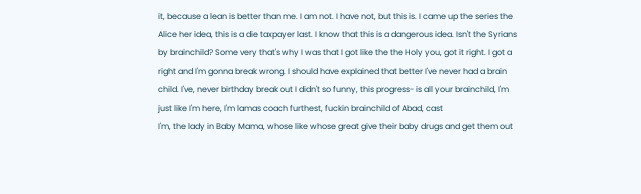it, because a lean is better than me. I am not. I have not, but this is. I came up the series the Alice her idea, this is a die taxpayer last. I know that this is a dangerous idea. Isn't the Syrians by brainchild? Some very that's why I was that I got like the the Holy you, got it right. I got a right and I'm gonna break wrong. I should have explained that better I've never had a brain child. I've, never birthday break out I didn't so funny, this progress- is all your brainchild, I'm just like I'm here, I'm lamas coach furthest, fuckin brainchild of Abad, cast
I'm, the lady in Baby Mama, whose like whose great give their baby drugs and get them out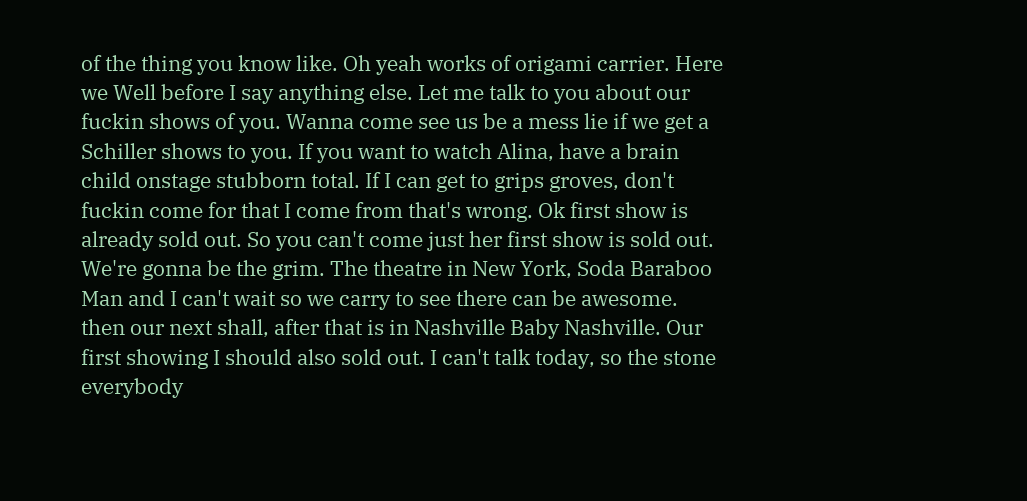of the thing you know like. Oh yeah works of origami carrier. Here we Well before I say anything else. Let me talk to you about our fuckin shows of you. Wanna come see us be a mess lie if we get a Schiller shows to you. If you want to watch Alina, have a brain child onstage stubborn total. If I can get to grips groves, don't fuckin come for that I come from that's wrong. Ok first show is already sold out. So you can't come just her first show is sold out. We're gonna be the grim. The theatre in New York, Soda Baraboo Man and I can't wait so we carry to see there can be awesome. then our next shall, after that is in Nashville Baby Nashville. Our first showing I should also sold out. I can't talk today, so the stone everybody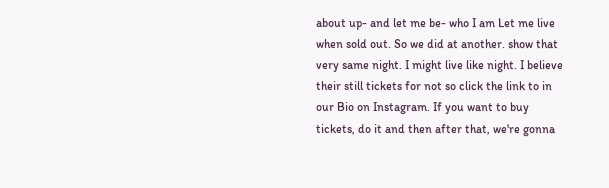about up- and let me be- who I am Let me live
when sold out. So we did at another. show that very same night. I might live like night. I believe their still tickets for not so click the link to in our Bio on Instagram. If you want to buy tickets, do it and then after that, we're gonna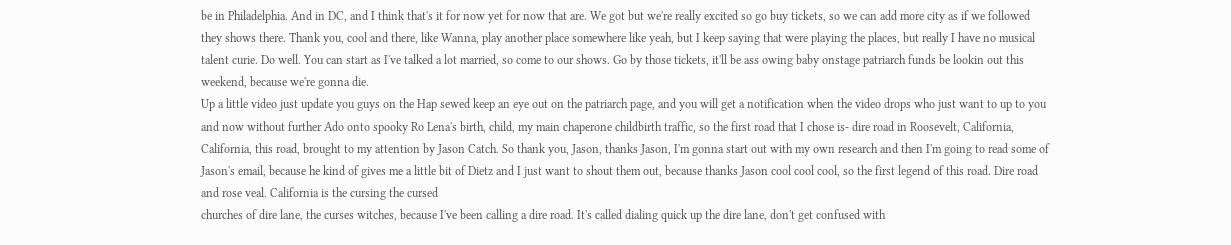be in Philadelphia. And in DC, and I think that's it for now yet for now that are. We got but we're really excited so go buy tickets, so we can add more city as if we followed they shows there. Thank you, cool and there, like Wanna, play another place somewhere like yeah, but I keep saying that were playing the places, but really I have no musical talent curie. Do well. You can start as I've talked a lot married, so come to our shows. Go by those tickets, it'll be ass owing baby onstage patriarch funds be lookin out this weekend, because we're gonna die.
Up a little video just update you guys on the Hap sewed keep an eye out on the patriarch page, and you will get a notification when the video drops who just want to up to you and now without further Ado onto spooky Ro Lena's birth, child, my main chaperone childbirth traffic, so the first road that I chose is- dire road in Roosevelt, California, California, this road, brought to my attention by Jason Catch. So thank you, Jason, thanks Jason, I'm gonna start out with my own research and then I'm going to read some of Jason's email, because he kind of gives me a little bit of Dietz and I just want to shout them out, because thanks Jason cool cool cool, so the first legend of this road. Dire road and rose veal. California is the cursing the cursed
churches of dire lane, the curses witches, because I've been calling a dire road. It's called dialing quick up the dire lane, don't get confused with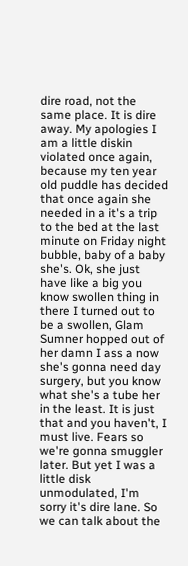dire road, not the same place. It is dire away. My apologies I am a little diskin violated once again, because my ten year old puddle has decided that once again she needed in a it's a trip to the bed at the last minute on Friday night bubble, baby of a baby she's. Ok, she just have like a big you know swollen thing in there I turned out to be a swollen, Glam Sumner hopped out of her damn I ass a now she's gonna need day surgery, but you know what she's a tube her in the least. It is just that and you haven't, I must live. Fears so we're gonna smuggler later. But yet I was a little disk unmodulated, I'm sorry it's dire lane. So we can talk about the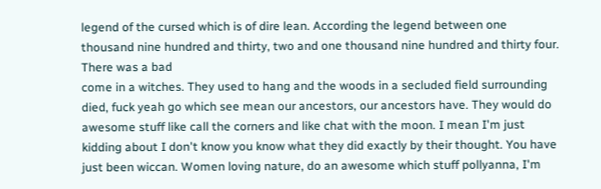legend of the cursed which is of dire lean. According the legend between one thousand nine hundred and thirty, two and one thousand nine hundred and thirty four. There was a bad
come in a witches. They used to hang and the woods in a secluded field surrounding died, fuck yeah go which see mean our ancestors, our ancestors have. They would do awesome stuff like call the corners and like chat with the moon. I mean I'm just kidding about I don't know you know what they did exactly by their thought. You have just been wiccan. Women loving nature, do an awesome which stuff pollyanna, I'm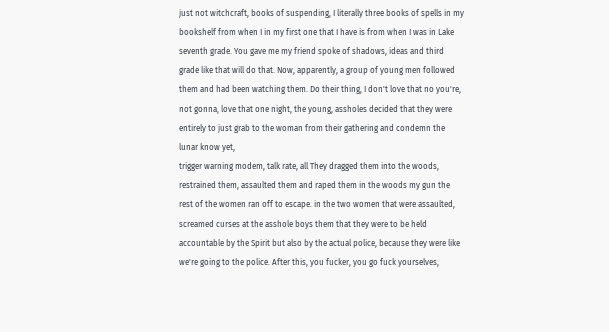just not witchcraft, books of suspending, I literally three books of spells in my bookshelf from when I in my first one that I have is from when I was in Lake seventh grade. You gave me my friend spoke of shadows, ideas and third grade like that will do that. Now, apparently, a group of young men followed them and had been watching them. Do their thing, I don't love that no you're, not gonna, love that one night, the young, assholes decided that they were entirely to just grab to the woman from their gathering and condemn the lunar know yet,
trigger warning modem, talk rate, all They dragged them into the woods, restrained them, assaulted them and raped them in the woods my gun the rest of the women ran off to escape. in the two women that were assaulted, screamed curses at the asshole boys them that they were to be held accountable by the Spirit but also by the actual police, because they were like we're going to the police. After this, you fucker, you go fuck yourselves,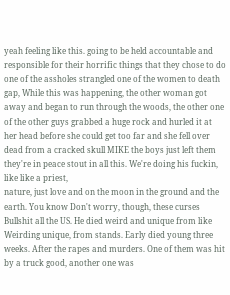yeah feeling like this. going to be held accountable and responsible for their horrific things that they chose to do one of the assholes strangled one of the women to death gap, While this was happening, the other woman got away and began to run through the woods, the other one of the other guys grabbed a huge rock and hurled it at her head before she could get too far and she fell over dead from a cracked skull MIKE the boys just left them they're in peace stout in all this. We're doing his fuckin, like like a priest,
nature, just love and on the moon in the ground and the earth. You know Don't worry, though, these curses Bullshit all the US. He died weird and unique from like Weirding unique, from stands. Early died young three weeks. After the rapes and murders. One of them was hit by a truck good, another one was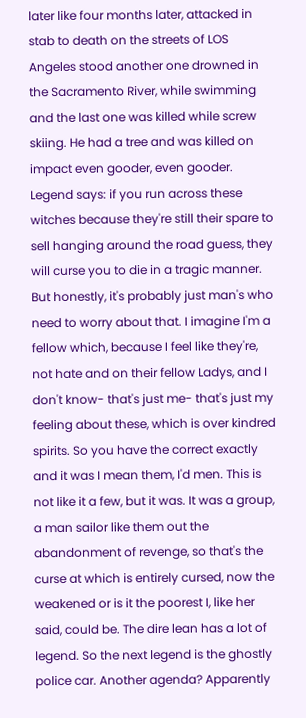later like four months later, attacked in stab to death on the streets of LOS Angeles stood another one drowned in the Sacramento River, while swimming and the last one was killed while screw skiing. He had a tree and was killed on impact even gooder, even gooder. Legend says: if you run across these witches because they're still their spare to sell hanging around the road guess, they will curse you to die in a tragic manner.
But honestly, it's probably just man's who need to worry about that. I imagine I'm a fellow which, because I feel like they're, not hate and on their fellow Ladys, and I don't know- that's just me- that's just my feeling about these, which is over kindred spirits. So you have the correct exactly and it was I mean them, I'd men. This is not like it a few, but it was. It was a group, a man sailor like them out the abandonment of revenge, so that's the curse at which is entirely cursed, now the weakened or is it the poorest I, like her said, could be. The dire lean has a lot of legend. So the next legend is the ghostly police car. Another agenda? Apparently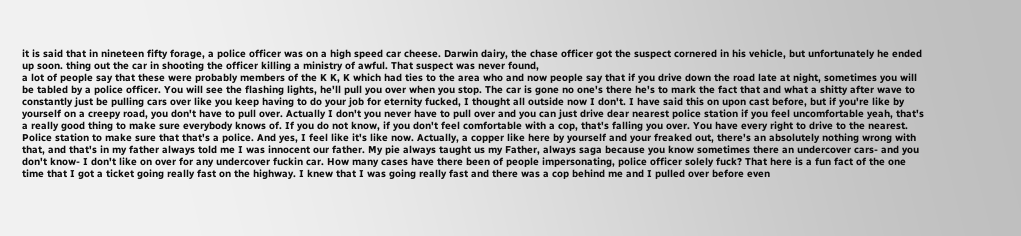it is said that in nineteen fifty forage, a police officer was on a high speed car cheese. Darwin dairy, the chase officer got the suspect cornered in his vehicle, but unfortunately he ended up soon. thing out the car in shooting the officer killing a ministry of awful. That suspect was never found,
a lot of people say that these were probably members of the K K, K which had ties to the area who and now people say that if you drive down the road late at night, sometimes you will be tabled by a police officer. You will see the flashing lights, he'll pull you over when you stop. The car is gone no one's there he's to mark the fact that and what a shitty after wave to constantly just be pulling cars over like you keep having to do your job for eternity fucked, I thought all outside now I don't. I have said this on upon cast before, but if you're like by yourself on a creepy road, you don't have to pull over. Actually I don't you never have to pull over and you can just drive dear nearest police station if you feel uncomfortable yeah, that's a really good thing to make sure everybody knows of. If you do not know, if you don't feel comfortable with a cop, that's falling you over. You have every right to drive to the nearest.
Police station to make sure that that's a police. And yes, I feel like it's like now. Actually, a copper like here by yourself and your freaked out, there's an absolutely nothing wrong with that, and that's in my father always told me I was innocent our father. My pie always taught us my Father, always saga because you know sometimes there an undercover cars- and you don't know- I don't like on over for any undercover fuckin car. How many cases have there been of people impersonating, police officer solely fuck? That here is a fun fact of the one time that I got a ticket going really fast on the highway. I knew that I was going really fast and there was a cop behind me and I pulled over before even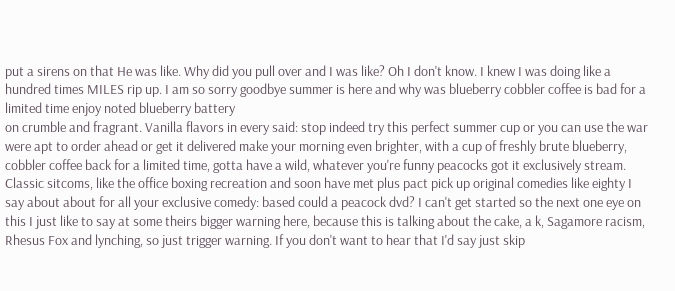put a sirens on that He was like. Why did you pull over and I was like? Oh I don't know. I knew I was doing like a hundred times MILES rip up. I am so sorry goodbye summer is here and why was blueberry cobbler coffee is bad for a limited time enjoy noted blueberry battery
on crumble and fragrant. Vanilla flavors in every said: stop indeed try this perfect summer cup or you can use the war were apt to order ahead or get it delivered make your morning even brighter, with a cup of freshly brute blueberry, cobbler coffee back for a limited time, gotta have a wild, whatever you're funny peacocks got it exclusively stream. Classic sitcoms, like the office boxing recreation and soon have met plus pact pick up original comedies like eighty I say about about for all your exclusive comedy: based could a peacock dvd? I can't get started so the next one eye on this I just like to say at some theirs bigger warning here, because this is talking about the cake, a k, Sagamore racism, Rhesus Fox and lynching, so just trigger warning. If you don't want to hear that I'd say just skip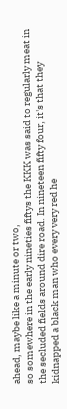ahead, maybe like a minute or two,
so somewhere in the early nineties fiftys the KKK was said to regularly meat in the secluded fields around dire road. In nineteen fifty four, it's that they kidnapped a black man who every very red he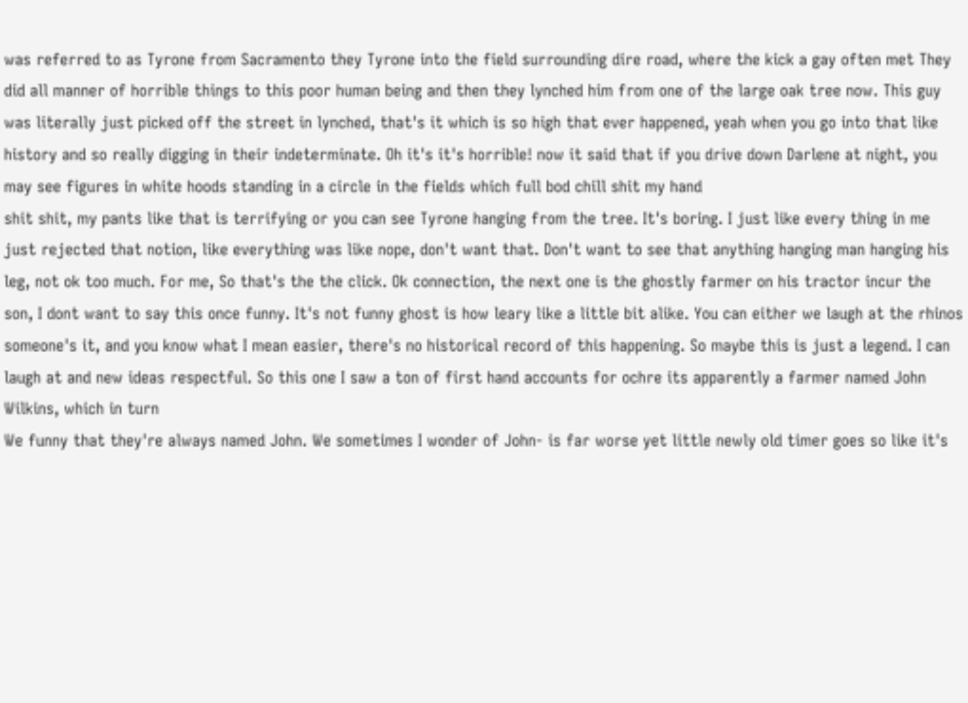was referred to as Tyrone from Sacramento they Tyrone into the field surrounding dire road, where the kick a gay often met They did all manner of horrible things to this poor human being and then they lynched him from one of the large oak tree now. This guy was literally just picked off the street in lynched, that's it which is so high that ever happened, yeah when you go into that like history and so really digging in their indeterminate. Oh it's it's horrible! now it said that if you drive down Darlene at night, you may see figures in white hoods standing in a circle in the fields which full bod chill shit my hand
shit shit, my pants like that is terrifying or you can see Tyrone hanging from the tree. It's boring. I just like every thing in me just rejected that notion, like everything was like nope, don't want that. Don't want to see that anything hanging man hanging his leg, not ok too much. For me, So that's the the click. Ok connection, the next one is the ghostly farmer on his tractor incur the son, I dont want to say this once funny. It's not funny ghost is how leary like a little bit alike. You can either we laugh at the rhinos someone's it, and you know what I mean easier, there's no historical record of this happening. So maybe this is just a legend. I can laugh at and new ideas respectful. So this one I saw a ton of first hand accounts for ochre its apparently a farmer named John Wilkins, which in turn
We funny that they're always named John. We sometimes I wonder of John- is far worse yet little newly old timer goes so like it's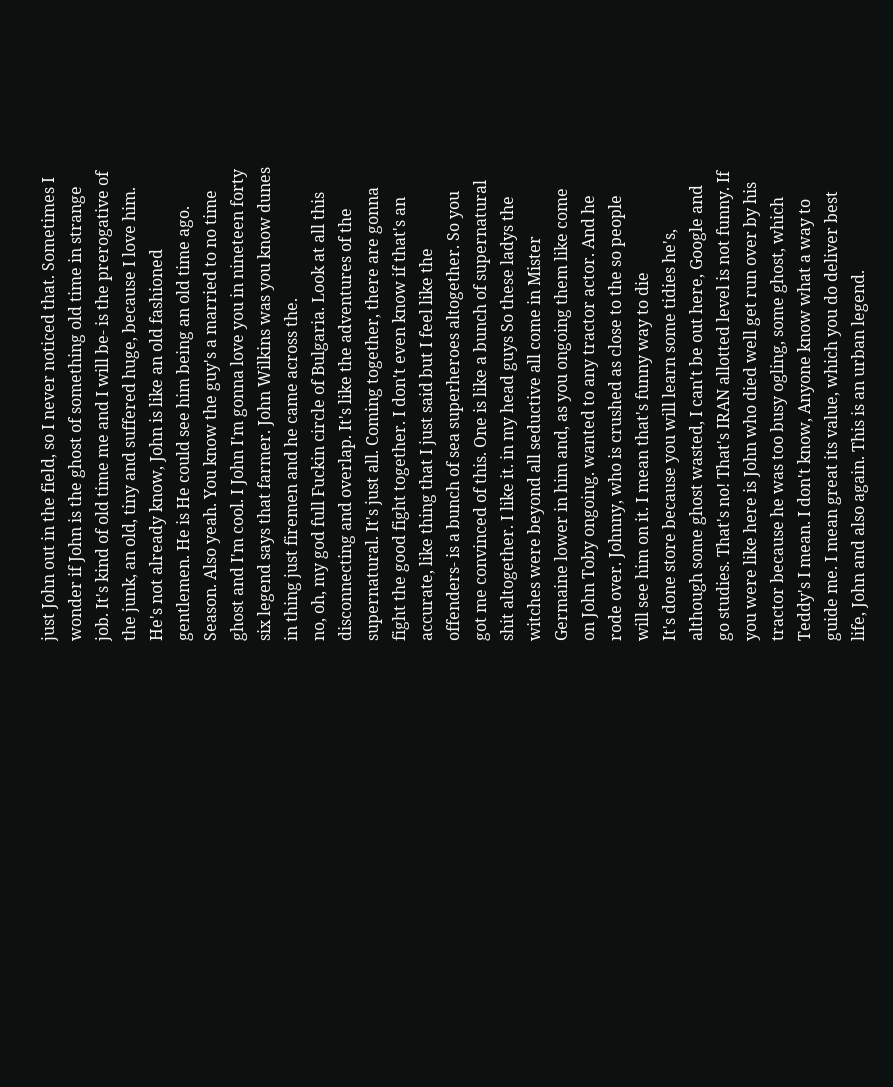just John out in the field, so I never noticed that. Sometimes I wonder if John is the ghost of something old time in strange job. It's kind of old time me and I will be- is the prerogative of the junk, an old, tiny and suffered huge, because I love him. He's not already know, John is like an old fashioned gentlemen. He is He could see him being an old time ago. Season. Also yeah. You know the guy's a married to no time ghost and I'm cool. I John I'm gonna love you in nineteen forty six legend says that farmer. John Wilkins was you know dunes in thing just firemen and he came across the.
no, oh, my god full Fuckin circle of Bulgaria. Look at all this disconnecting and overlap. It's like the adventures of the supernatural. It's just all. Coming together, there are gonna fight the good fight together. I don't even know if that's an accurate, like thing that I just said but I feel like the offenders- is a bunch of sea superheroes altogether. So you got me convinced of this. One is like a bunch of supernatural shit altogether. I like it. in my head guys So these ladys the witches were beyond all seductive all come in Mister Germaine lower in him and, as you ongoing them like come on John Toby ongoing. wanted to any tractor actor. And he rode over. Johnny, who is crushed as close to the so people will see him on it. I mean that's funny way to die
It's done store because you will learn some tidies he's, although some ghost wasted, I can't be out here, Google and go studies. That's no! That's IRAN allotted level is not funny. If you were like here is John who died well get run over by his tractor because he was too busy ogling, some ghost, which Teddy's I mean. I don't know, Anyone know what a way to guide me. I mean great its value, which you do deliver best life, John and also again. This is an urban legend.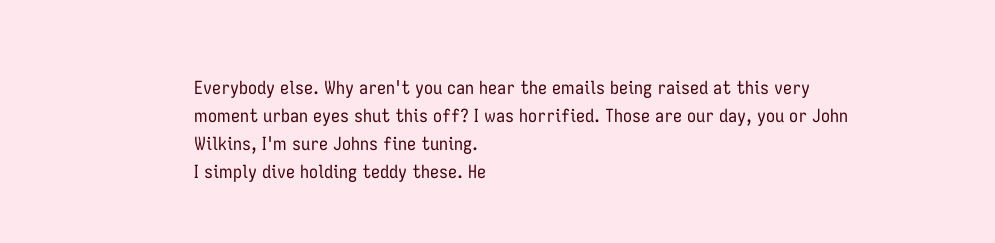Everybody else. Why aren't you can hear the emails being raised at this very moment urban eyes shut this off? I was horrified. Those are our day, you or John Wilkins, I'm sure Johns fine tuning.
I simply dive holding teddy these. He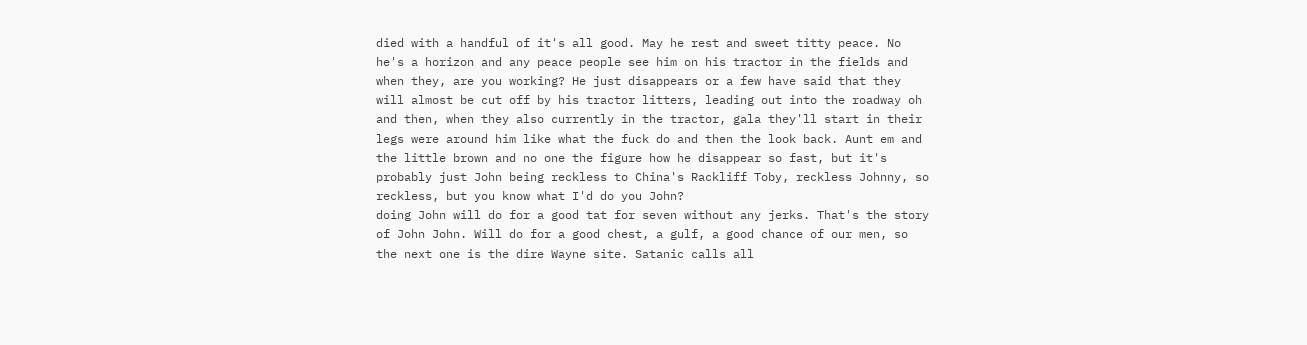died with a handful of it's all good. May he rest and sweet titty peace. No he's a horizon and any peace people see him on his tractor in the fields and when they, are you working? He just disappears or a few have said that they will almost be cut off by his tractor litters, leading out into the roadway oh and then, when they also currently in the tractor, gala they'll start in their legs were around him like what the fuck do and then the look back. Aunt em and the little brown and no one the figure how he disappear so fast, but it's probably just John being reckless to China's Rackliff Toby, reckless Johnny, so reckless, but you know what I'd do you John?
doing John will do for a good tat for seven without any jerks. That's the story of John John. Will do for a good chest, a gulf, a good chance of our men, so the next one is the dire Wayne site. Satanic calls all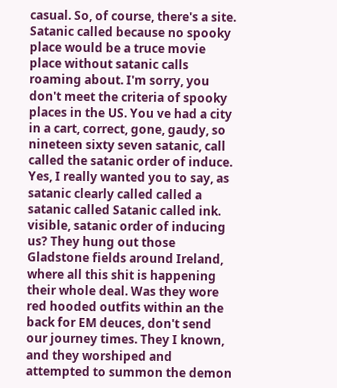casual. So, of course, there's a site. Satanic called because no spooky place would be a truce movie place without satanic calls roaming about. I'm sorry, you don't meet the criteria of spooky places in the US. You ve had a city in a cart, correct, gone, gaudy, so nineteen sixty seven satanic, call called the satanic order of induce. Yes, I really wanted you to say, as satanic clearly called called a satanic called Satanic called ink. visible, satanic order of inducing us? They hung out those Gladstone fields around Ireland, where all this shit is happening their whole deal. Was they wore red hooded outfits within an the back for EM deuces, don't send our journey times. They I known,
and they worshiped and attempted to summon the demon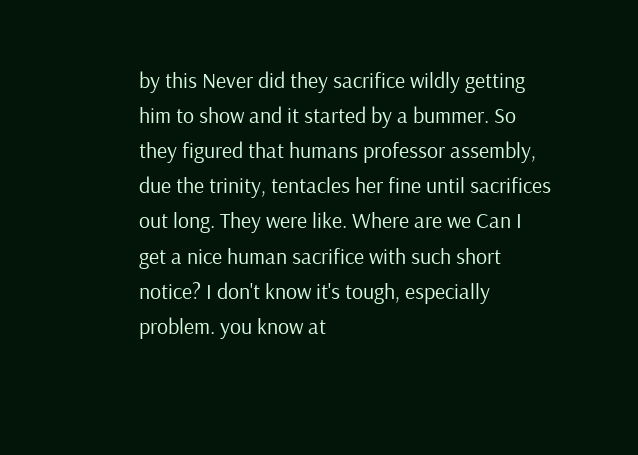by this Never did they sacrifice wildly getting him to show and it started by a bummer. So they figured that humans professor assembly, due the trinity, tentacles her fine until sacrifices out long. They were like. Where are we Can I get a nice human sacrifice with such short notice? I don't know it's tough, especially problem. you know at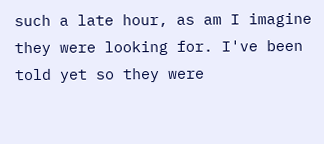such a late hour, as am I imagine they were looking for. I've been told yet so they were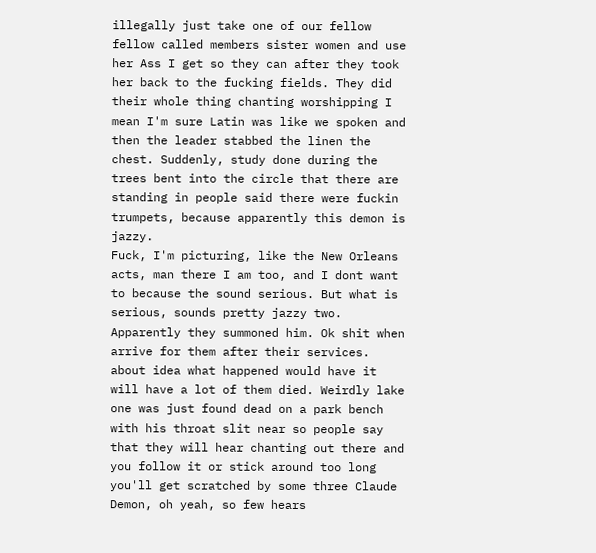illegally just take one of our fellow fellow called members sister women and use her Ass I get so they can after they took her back to the fucking fields. They did their whole thing chanting worshipping I mean I'm sure Latin was like we spoken and then the leader stabbed the linen the chest. Suddenly, study done during the trees bent into the circle that there are standing in people said there were fuckin trumpets, because apparently this demon is jazzy.
Fuck, I'm picturing, like the New Orleans acts, man there I am too, and I dont want to because the sound serious. But what is serious, sounds pretty jazzy two. Apparently they summoned him. Ok shit when arrive for them after their services. about idea what happened would have it will have a lot of them died. Weirdly lake one was just found dead on a park bench with his throat slit near so people say that they will hear chanting out there and you follow it or stick around too long you'll get scratched by some three Claude Demon, oh yeah, so few hears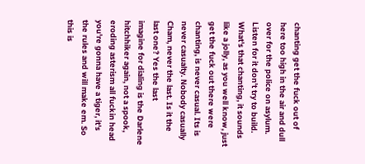chanting get the fuck out of here too high in the air and dull over for the police on asylum. Listen for it don't try to build. What's that chanting, it sounds like a jolly, as you well know, just get the fuck out there were chanting, is never casual. Its is never casualty. Nobody casually Cham, never the last. Is it the last one? Yes the last
imagine for dialing is the Darlene hitchhiker again, not a spook, eroding asterism all fuckin head you're gonna have a tiger, it's the rules and will make em. So this is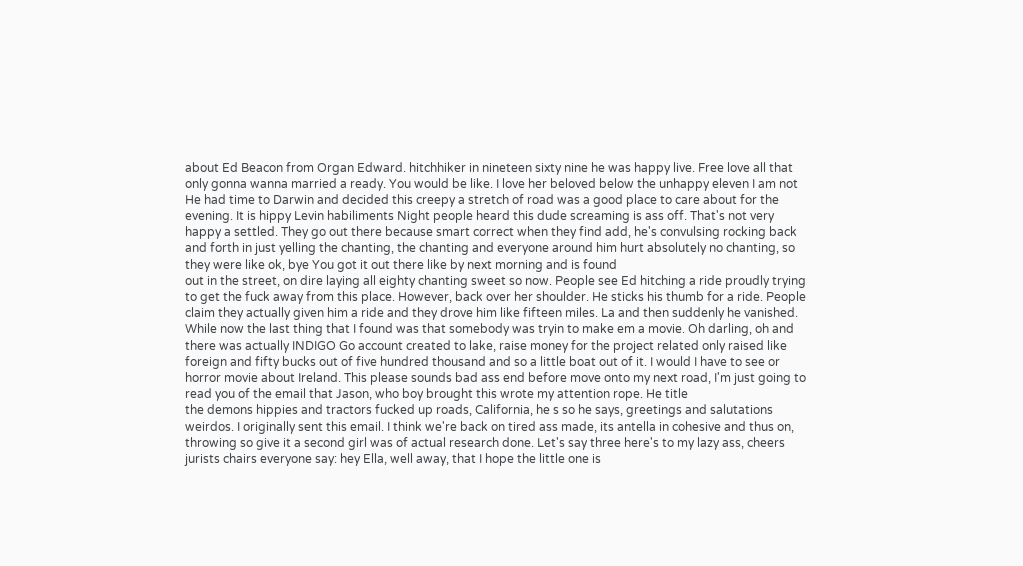about Ed Beacon from Organ Edward. hitchhiker in nineteen sixty nine he was happy live. Free love all that only gonna wanna married a ready. You would be like. I love her beloved below the unhappy eleven I am not He had time to Darwin and decided this creepy a stretch of road was a good place to care about for the evening. It is hippy Levin habiliments Night people heard this dude screaming is ass off. That's not very happy a settled. They go out there because smart correct when they find add, he's convulsing rocking back and forth in just yelling the chanting, the chanting and everyone around him hurt absolutely no chanting, so they were like ok, bye You got it out there like by next morning and is found
out in the street, on dire laying all eighty chanting sweet so now. People see Ed hitching a ride proudly trying to get the fuck away from this place. However, back over her shoulder. He sticks his thumb for a ride. People claim they actually given him a ride and they drove him like fifteen miles. La and then suddenly he vanished. While now the last thing that I found was that somebody was tryin to make em a movie. Oh darling, oh and there was actually INDIGO Go account created to lake, raise money for the project related only raised like foreign and fifty bucks out of five hundred thousand and so a little boat out of it. I would I have to see or horror movie about Ireland. This please sounds bad ass end before move onto my next road, I'm just going to read you of the email that Jason, who boy brought this wrote my attention rope. He title
the demons hippies and tractors fucked up roads, California, he s so he says, greetings and salutations weirdos. I originally sent this email. I think we're back on tired ass made, its antella in cohesive and thus on, throwing so give it a second girl was of actual research done. Let's say three here's to my lazy ass, cheers jurists chairs everyone say: hey Ella, well away, that I hope the little one is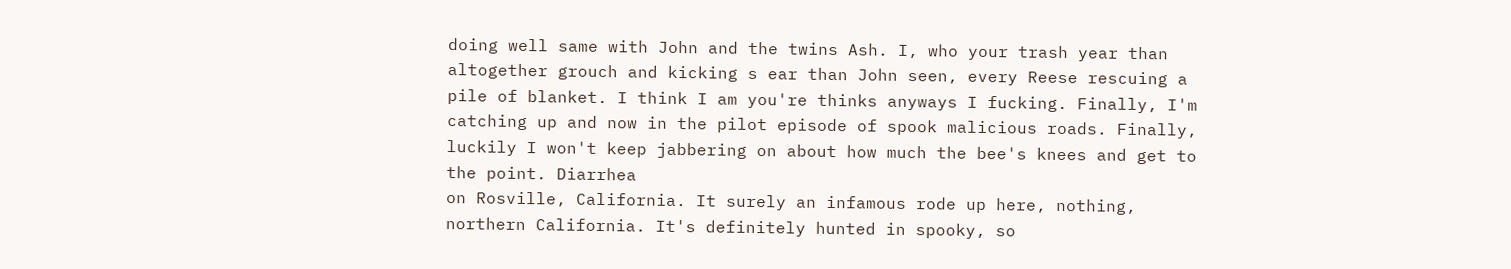doing well same with John and the twins Ash. I, who your trash year than altogether grouch and kicking s ear than John seen, every Reese rescuing a pile of blanket. I think I am you're thinks anyways I fucking. Finally, I'm catching up and now in the pilot episode of spook malicious roads. Finally, luckily I won't keep jabbering on about how much the bee's knees and get to the point. Diarrhea
on Rosville, California. It surely an infamous rode up here, nothing, northern California. It's definitely hunted in spooky, so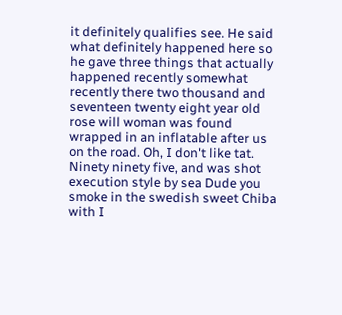it definitely qualifies see. He said what definitely happened here so he gave three things that actually happened recently somewhat recently there two thousand and seventeen twenty eight year old rose will woman was found wrapped in an inflatable after us on the road. Oh, I don't like tat. Ninety ninety five, and was shot execution style by sea Dude you smoke in the swedish sweet Chiba with I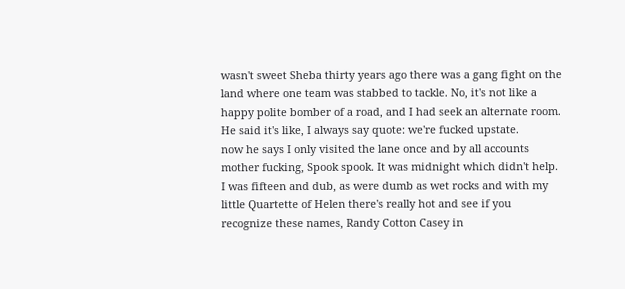wasn't sweet Sheba thirty years ago there was a gang fight on the land where one team was stabbed to tackle. No, it's not like a happy polite bomber of a road, and I had seek an alternate room. He said it's like, I always say quote: we're fucked upstate.
now he says I only visited the lane once and by all accounts mother fucking, Spook spook. It was midnight which didn't help. I was fifteen and dub, as were dumb as wet rocks and with my little Quartette of Helen there's really hot and see if you recognize these names, Randy Cotton Casey in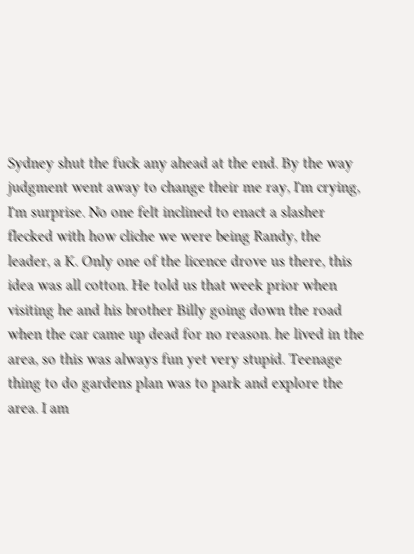Sydney shut the fuck any ahead at the end. By the way judgment went away to change their me ray, I'm crying, I'm surprise. No one felt inclined to enact a slasher flecked with how cliche we were being Randy, the leader, a K. Only one of the licence drove us there, this idea was all cotton. He told us that week prior when visiting he and his brother Billy going down the road when the car came up dead for no reason. he lived in the area, so this was always fun yet very stupid. Teenage thing to do gardens plan was to park and explore the area. I am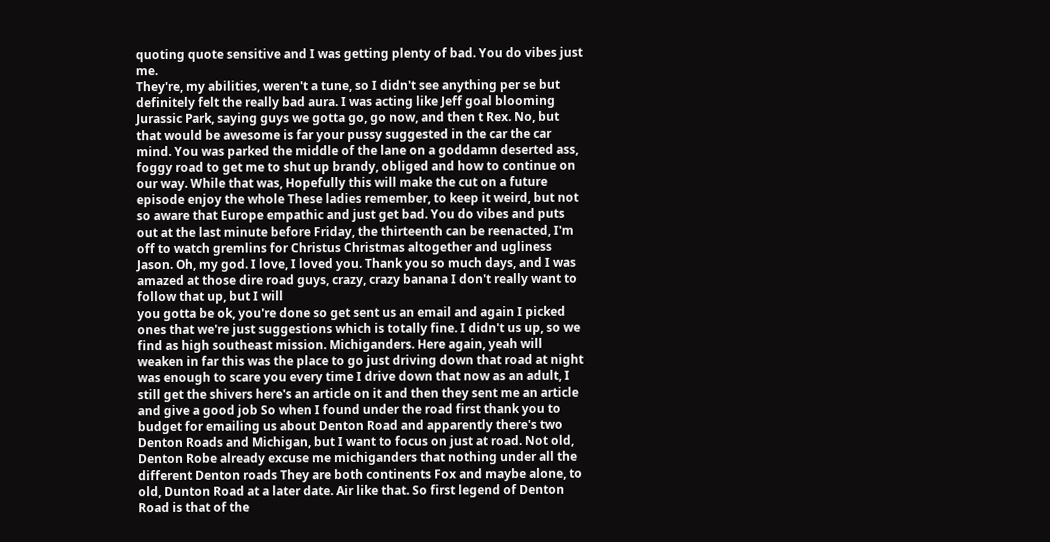quoting quote sensitive and I was getting plenty of bad. You do vibes just me.
They're, my abilities, weren't a tune, so I didn't see anything per se but definitely felt the really bad aura. I was acting like Jeff goal blooming Jurassic Park, saying guys we gotta go, go now, and then t Rex. No, but that would be awesome is far your pussy suggested in the car the car mind. You was parked the middle of the lane on a goddamn deserted ass, foggy road to get me to shut up brandy, obliged and how to continue on our way. While that was, Hopefully this will make the cut on a future episode enjoy the whole These ladies remember, to keep it weird, but not so aware that Europe empathic and just get bad. You do vibes and puts out at the last minute before Friday, the thirteenth can be reenacted, I'm off to watch gremlins for Christus Christmas altogether and ugliness Jason. Oh, my god. I love, I loved you. Thank you so much days, and I was amazed at those dire road guys, crazy, crazy banana I don't really want to follow that up, but I will
you gotta be ok, you're done so get sent us an email and again I picked ones that we're just suggestions which is totally fine. I didn't us up, so we find as high southeast mission. Michiganders. Here again, yeah will weaken in far this was the place to go just driving down that road at night was enough to scare you every time I drive down that now as an adult, I still get the shivers here's an article on it and then they sent me an article and give a good job So when I found under the road first thank you to budget for emailing us about Denton Road and apparently there's two Denton Roads and Michigan, but I want to focus on just at road. Not old, Denton Robe already excuse me michiganders that nothing under all the different Denton roads They are both continents Fox and maybe alone, to old, Dunton Road at a later date. Air like that. So first legend of Denton Road is that of the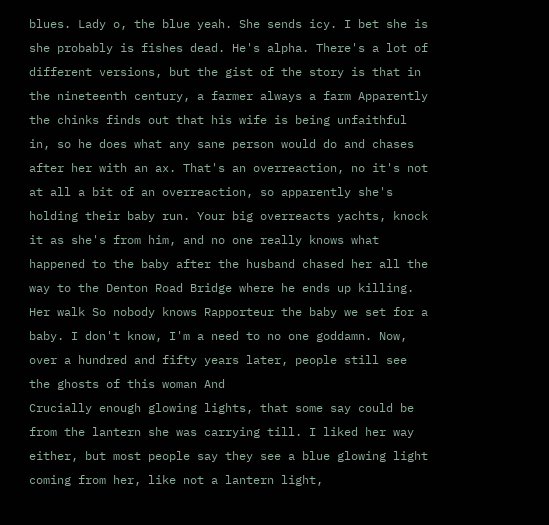blues. Lady o, the blue yeah. She sends icy. I bet she is
she probably is fishes dead. He's alpha. There's a lot of different versions, but the gist of the story is that in the nineteenth century, a farmer always a farm Apparently the chinks finds out that his wife is being unfaithful in, so he does what any sane person would do and chases after her with an ax. That's an overreaction, no it's not at all a bit of an overreaction, so apparently she's holding their baby run. Your big overreacts yachts, knock it as she's from him, and no one really knows what happened to the baby after the husband chased her all the way to the Denton Road Bridge where he ends up killing. Her walk So nobody knows Rapporteur the baby we set for a baby. I don't know, I'm a need to no one goddamn. Now, over a hundred and fifty years later, people still see the ghosts of this woman And
Crucially enough glowing lights, that some say could be from the lantern she was carrying till. I liked her way either, but most people say they see a blue glowing light coming from her, like not a lantern light,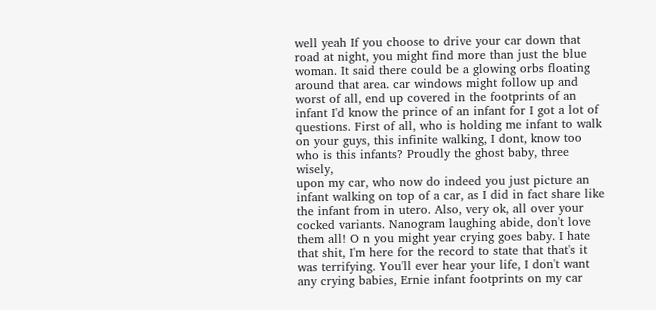well yeah If you choose to drive your car down that road at night, you might find more than just the blue woman. It said there could be a glowing orbs floating around that area. car windows might follow up and worst of all, end up covered in the footprints of an infant I'd know the prince of an infant for I got a lot of questions. First of all, who is holding me infant to walk on your guys, this infinite walking, I dont, know too who is this infants? Proudly the ghost baby, three wisely,
upon my car, who now do indeed you just picture an infant walking on top of a car, as I did in fact share like the infant from in utero. Also, very ok, all over your cocked variants. Nanogram laughing abide, don't love them all! O n you might year crying goes baby. I hate that shit, I'm here for the record to state that that's it was terrifying. You'll ever hear your life, I don't want any crying babies, Ernie infant footprints on my car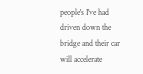people's I've had driven down the bridge and their car will accelerate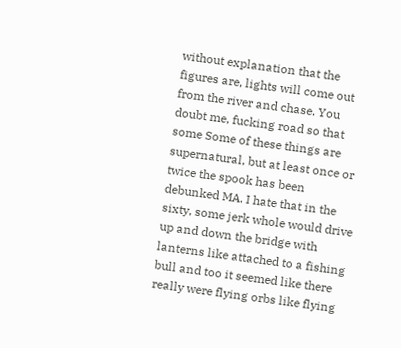without explanation that the figures are, lights will come out from the river and chase. You doubt me, fucking road so that some Some of these things are supernatural, but at least once or twice the spook has been debunked MA. I hate that in the sixty, some jerk whole would drive up and down the bridge with lanterns like attached to a fishing bull and too it seemed like there really were flying orbs like flying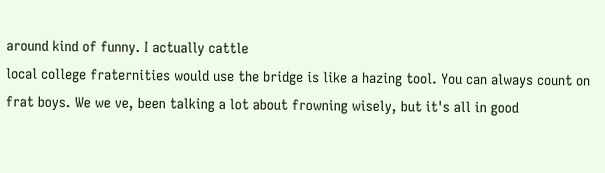around kind of funny. I actually cattle
local college fraternities would use the bridge is like a hazing tool. You can always count on frat boys. We we ve, been talking a lot about frowning wisely, but it's all in good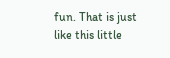fun. That is just like this little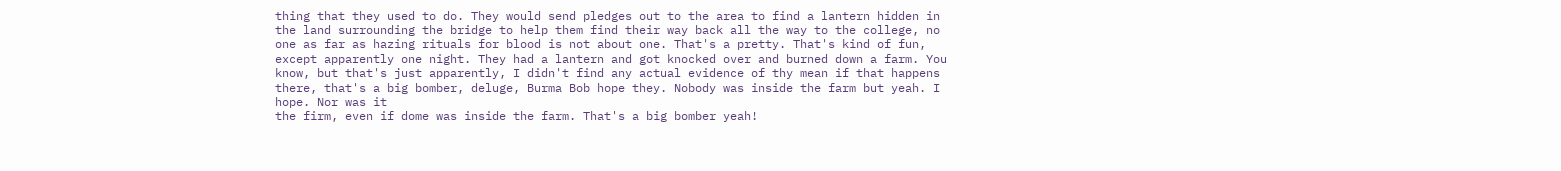thing that they used to do. They would send pledges out to the area to find a lantern hidden in the land surrounding the bridge to help them find their way back all the way to the college, no one as far as hazing rituals for blood is not about one. That's a pretty. That's kind of fun, except apparently one night. They had a lantern and got knocked over and burned down a farm. You know, but that's just apparently, I didn't find any actual evidence of thy mean if that happens there, that's a big bomber, deluge, Burma Bob hope they. Nobody was inside the farm but yeah. I hope. Nor was it
the firm, even if dome was inside the farm. That's a big bomber yeah!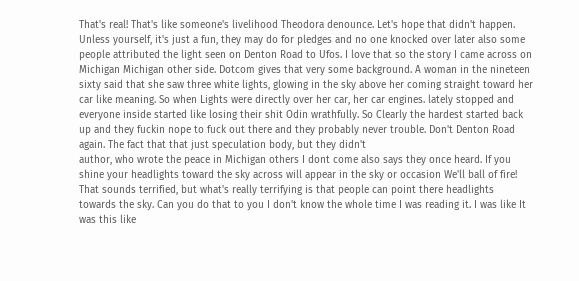That's real! That's like someone's livelihood Theodora denounce. Let's hope that didn't happen. Unless yourself, it's just a fun, they may do for pledges and no one knocked over later also some people attributed the light seen on Denton Road to Ufos. I love that so the story I came across on Michigan Michigan other side. Dotcom gives that very some background. A woman in the nineteen sixty said that she saw three white lights, glowing in the sky above her coming straight toward her car like meaning. So when Lights were directly over her car, her car engines. lately stopped and everyone inside started like losing their shit Odin wrathfully. So Clearly the hardest started back up and they fuckin nope to fuck out there and they probably never trouble. Don't Denton Road again. The fact that that just speculation body, but they didn't
author, who wrote the peace in Michigan others I dont come also says they once heard. If you shine your headlights toward the sky across will appear in the sky or occasion We'll ball of fire! That sounds terrified, but what's really terrifying is that people can point there headlights towards the sky. Can you do that to you I don't know the whole time I was reading it. I was like It was this like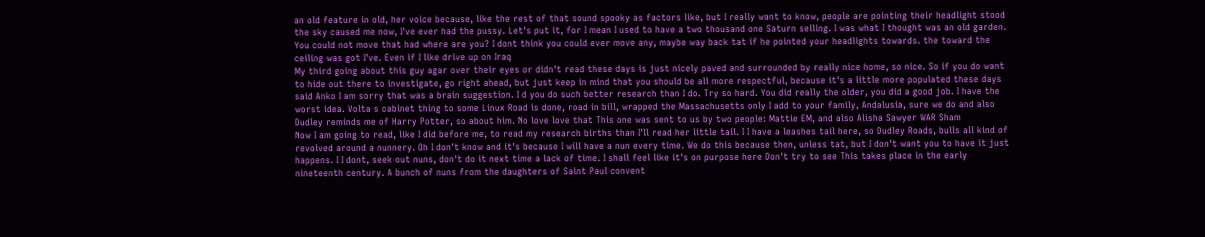an old feature in old, her voice because, like the rest of that sound spooky as factors like, but I really want to know, people are pointing their headlight stood the sky caused me now, I've ever had the pussy. Let's put it, for I mean I used to have a two thousand one Saturn selling. I was what I thought was an old garden. You could not move that had where are you? I dont think you could ever move any, maybe way back tat if he pointed your headlights towards. the toward the ceiling was got I've. Even if I like drive up on Iraq
My third going about this guy agar over their eyes or didn't read these days is just nicely paved and surrounded by really nice home, so nice. So if you do want to hide out there to investigate, go right ahead, but just keep in mind that you should be all more respectful, because it's a little more populated these days said Anko I am sorry that was a brain suggestion. I d you do such better research than I do. Try so hard. You did really the older, you did a good job. I have the worst idea. Volta s cabinet thing to some Linux Road is done, road in bill, wrapped the Massachusetts only I add to your family, Andalusia, sure we do and also Dudley reminds me of Harry Potter, so about him. No love love that This one was sent to us by two people: Mattie EM, and also Alisha Sawyer WAR Sham
Now I am going to read, like I did before me, to read my research births than I'll read her little tail. I I have a leashes tail here, so Dudley Roads, bulls all kind of revolved around a nunnery. Oh I don't know and it's because I will have a nun every time. We do this because then, unless tat, but I don't want you to have it just happens. I I dont, seek out nuns, don't do it next time a lack of time. I shall feel like it's on purpose here Don't try to see This takes place in the early nineteenth century. A bunch of nuns from the daughters of Saint Paul convent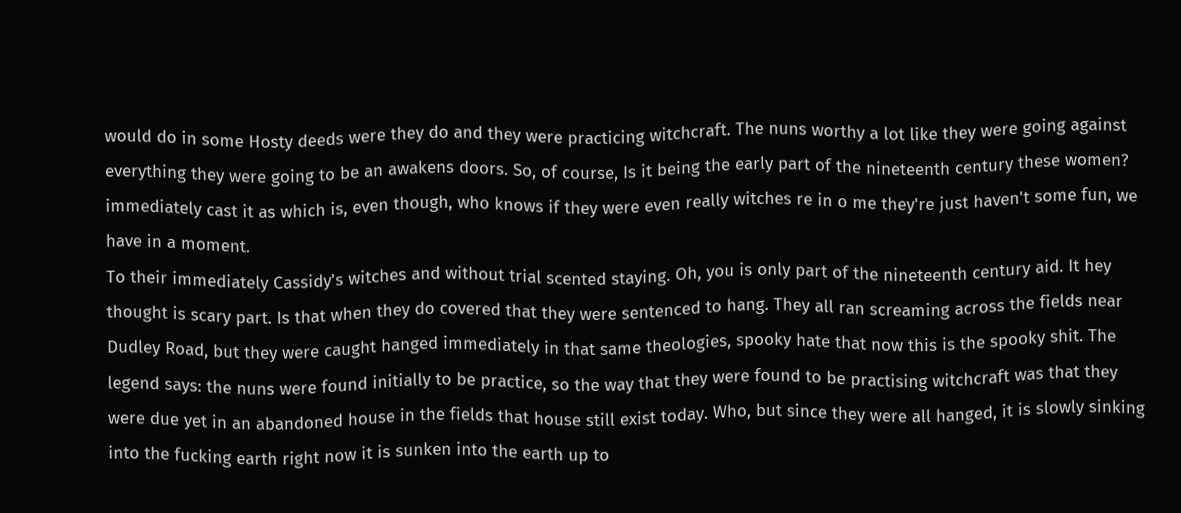would do in some Hosty deeds were they do and they were practicing witchcraft. The nuns worthy a lot like they were going against everything they were going to be an awakens doors. So, of course, Is it being the early part of the nineteenth century these women? immediately cast it as which is, even though, who knows if they were even really witches re in o me they're just haven't some fun, we have in a moment.
To their immediately Cassidy's witches and without trial scented staying. Oh, you is only part of the nineteenth century aid. It hey thought is scary part. Is that when they do covered that they were sentenced to hang. They all ran screaming across the fields near Dudley Road, but they were caught hanged immediately in that same theologies, spooky hate that now this is the spooky shit. The legend says: the nuns were found initially to be practice, so the way that they were found to be practising witchcraft was that they were due yet in an abandoned house in the fields that house still exist today. Who, but since they were all hanged, it is slowly sinking into the fucking earth right now it is sunken into the earth up to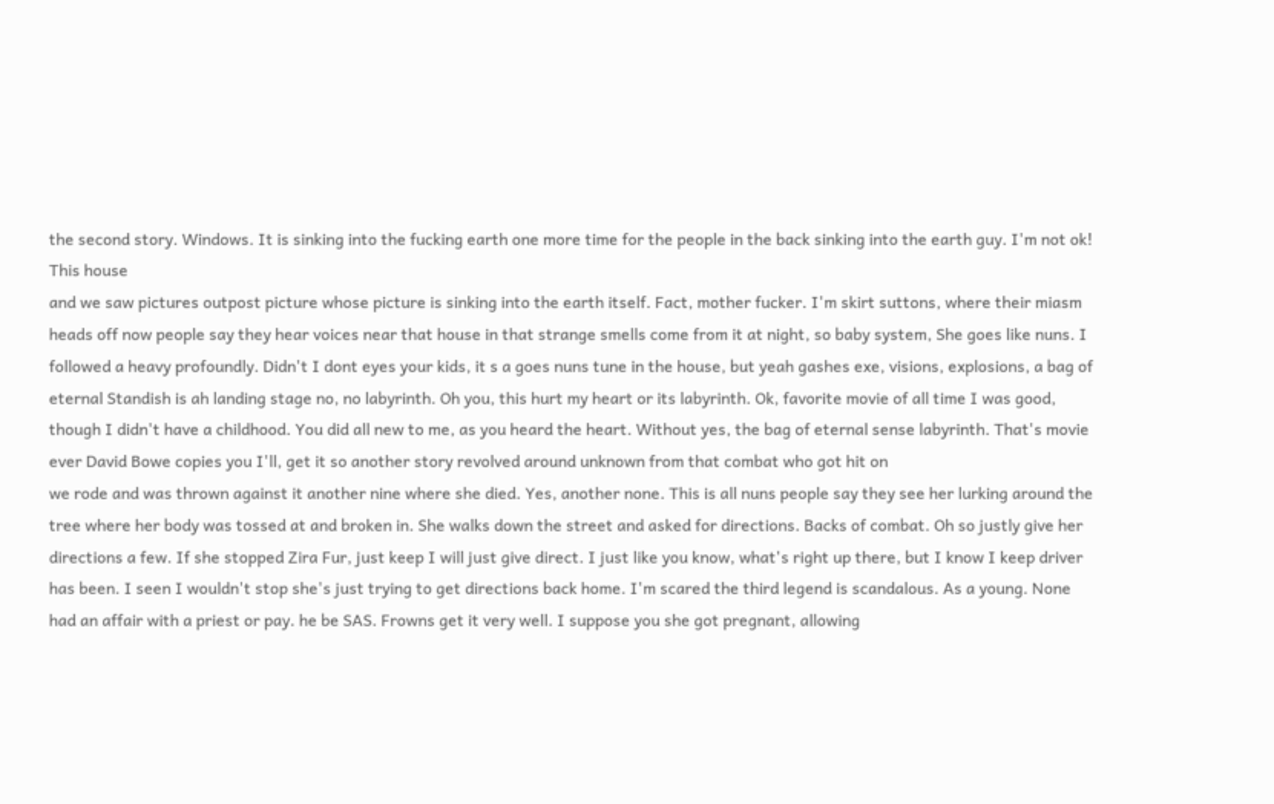the second story. Windows. It is sinking into the fucking earth one more time for the people in the back sinking into the earth guy. I'm not ok! This house
and we saw pictures outpost picture whose picture is sinking into the earth itself. Fact, mother fucker. I'm skirt suttons, where their miasm heads off now people say they hear voices near that house in that strange smells come from it at night, so baby system, She goes like nuns. I followed a heavy profoundly. Didn't I dont eyes your kids, it s a goes nuns tune in the house, but yeah gashes exe, visions, explosions, a bag of eternal Standish is ah landing stage no, no labyrinth. Oh you, this hurt my heart or its labyrinth. Ok, favorite movie of all time I was good, though I didn't have a childhood. You did all new to me, as you heard the heart. Without yes, the bag of eternal sense labyrinth. That's movie ever David Bowe copies you I'll, get it so another story revolved around unknown from that combat who got hit on
we rode and was thrown against it another nine where she died. Yes, another none. This is all nuns people say they see her lurking around the tree where her body was tossed at and broken in. She walks down the street and asked for directions. Backs of combat. Oh so justly give her directions a few. If she stopped Zira Fur, just keep I will just give direct. I just like you know, what's right up there, but I know I keep driver has been. I seen I wouldn't stop she's just trying to get directions back home. I'm scared the third legend is scandalous. As a young. None had an affair with a priest or pay. he be SAS. Frowns get it very well. I suppose you she got pregnant, allowing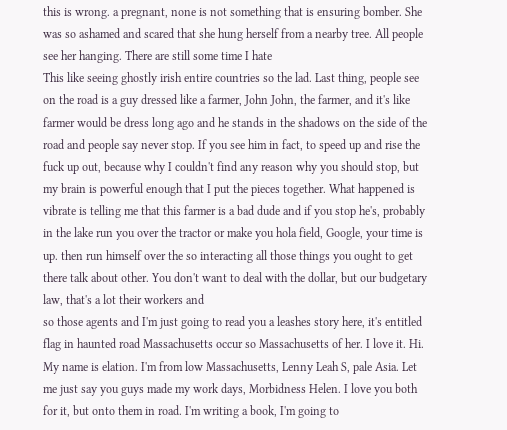this is wrong. a pregnant, none is not something that is ensuring bomber. She was so ashamed and scared that she hung herself from a nearby tree. All people see her hanging. There are still some time I hate
This like seeing ghostly irish entire countries so the lad. Last thing, people see on the road is a guy dressed like a farmer, John John, the farmer, and it's like farmer would be dress long ago and he stands in the shadows on the side of the road and people say never stop. If you see him in fact, to speed up and rise the fuck up out, because why I couldn't find any reason why you should stop, but my brain is powerful enough that I put the pieces together. What happened is vibrate is telling me that this farmer is a bad dude and if you stop he's, probably in the lake run you over the tractor or make you hola field, Google, your time is up. then run himself over the so interacting all those things you ought to get there talk about other. You don't want to deal with the dollar, but our budgetary law, that's a lot their workers and
so those agents and I'm just going to read you a leashes story here, it's entitled flag in haunted road Massachusetts occur so Massachusetts of her. I love it. Hi. My name is elation. I'm from low Massachusetts, Lenny Leah S, pale Asia. Let me just say you guys made my work days, Morbidness Helen. I love you both for it, but onto them in road. I'm writing a book, I'm going to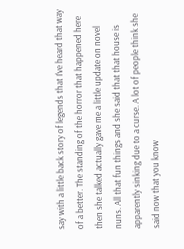say with a little back story of legends that I've heard that way of a better. The standing of the horror that happened here then she talked actually gave me a little update on novel nuns. All that fun things and she said that that house is apparently sinking due to a curse. A lot of people think she said now that you know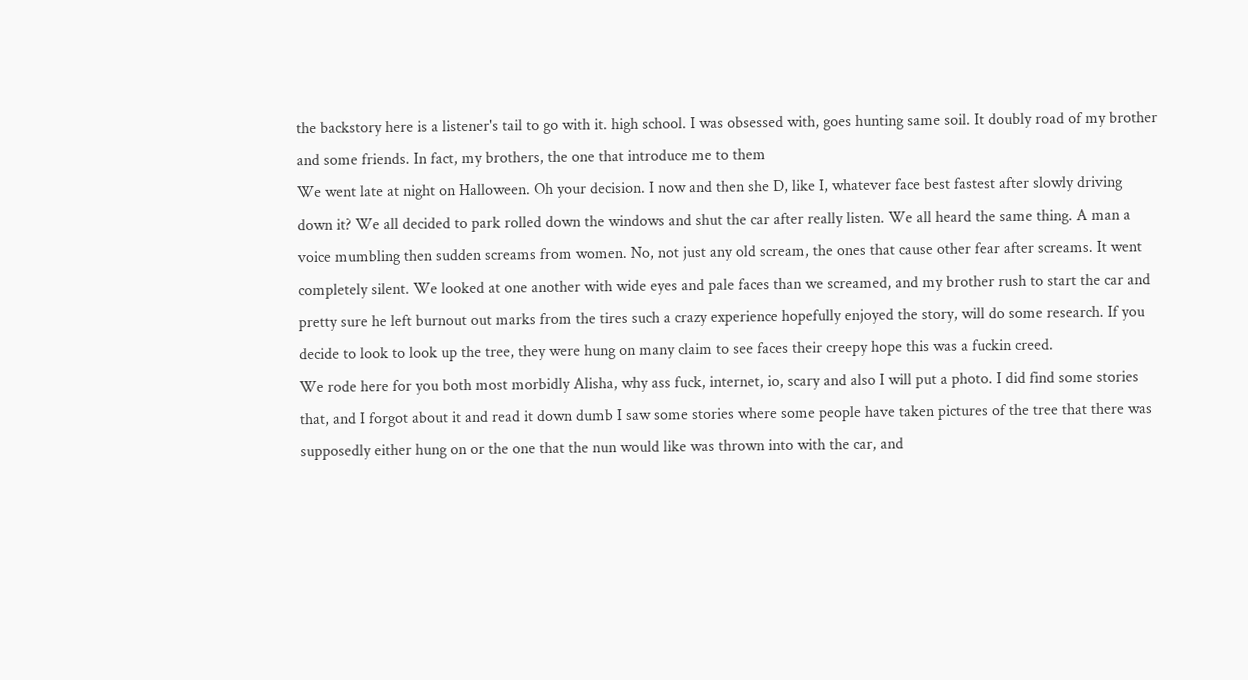the backstory here is a listener's tail to go with it. high school. I was obsessed with, goes hunting same soil. It doubly road of my brother and some friends. In fact, my brothers, the one that introduce me to them
We went late at night on Halloween. Oh your decision. I now and then she D, like I, whatever face best fastest after slowly driving down it? We all decided to park rolled down the windows and shut the car after really listen. We all heard the same thing. A man a voice mumbling then sudden screams from women. No, not just any old scream, the ones that cause other fear after screams. It went completely silent. We looked at one another with wide eyes and pale faces than we screamed, and my brother rush to start the car and pretty sure he left burnout out marks from the tires such a crazy experience hopefully enjoyed the story, will do some research. If you decide to look to look up the tree, they were hung on many claim to see faces their creepy hope this was a fuckin creed.
We rode here for you both most morbidly Alisha, why ass fuck, internet, io, scary and also I will put a photo. I did find some stories that, and I forgot about it and read it down dumb I saw some stories where some people have taken pictures of the tree that there was supposedly either hung on or the one that the nun would like was thrown into with the car, and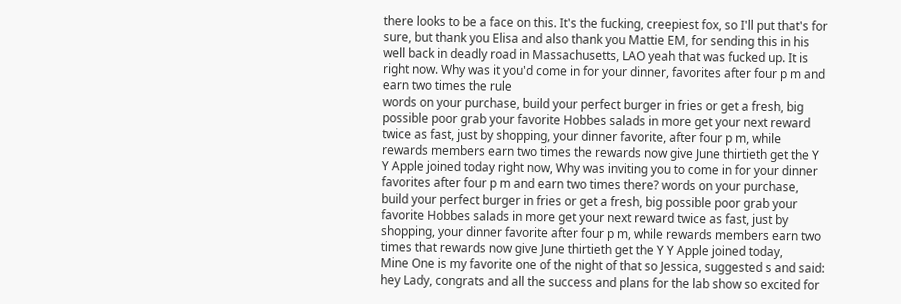there looks to be a face on this. It's the fucking, creepiest fox, so I'll put that's for sure, but thank you Elisa and also thank you Mattie EM, for sending this in his well back in deadly road in Massachusetts, LAO yeah that was fucked up. It is right now. Why was it you'd come in for your dinner, favorites after four p m and earn two times the rule
words on your purchase, build your perfect burger in fries or get a fresh, big possible poor grab your favorite Hobbes salads in more get your next reward twice as fast, just by shopping, your dinner favorite, after four p m, while rewards members earn two times the rewards now give June thirtieth get the Y Y Apple joined today right now, Why was inviting you to come in for your dinner favorites after four p m and earn two times there? words on your purchase, build your perfect burger in fries or get a fresh, big possible poor grab your favorite Hobbes salads in more get your next reward twice as fast, just by shopping, your dinner favorite after four p m, while rewards members earn two times that rewards now give June thirtieth get the Y Y Apple joined today,
Mine One is my favorite one of the night of that so Jessica, suggested s and said: hey Lady, congrats and all the success and plans for the lab show so excited for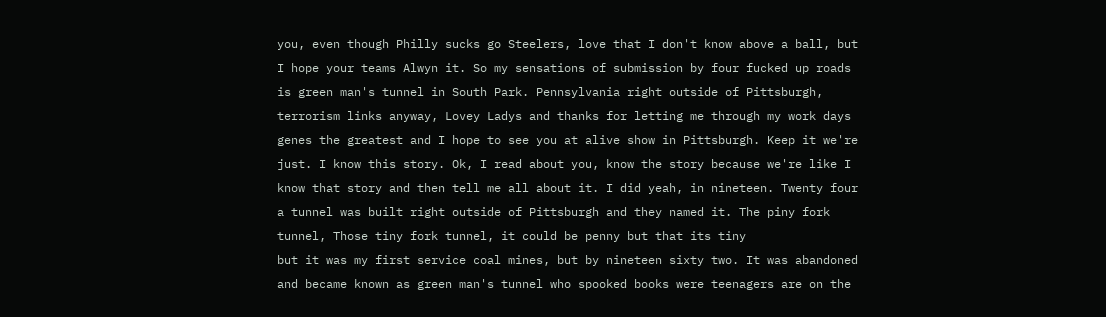you, even though Philly sucks go Steelers, love that I don't know above a ball, but I hope your teams Alwyn it. So my sensations of submission by four fucked up roads is green man's tunnel in South Park. Pennsylvania right outside of Pittsburgh, terrorism links anyway, Lovey Ladys and thanks for letting me through my work days genes the greatest and I hope to see you at alive show in Pittsburgh. Keep it we're just. I know this story. Ok, I read about you, know the story because we're like I know that story and then tell me all about it. I did yeah, in nineteen. Twenty four a tunnel was built right outside of Pittsburgh and they named it. The piny fork tunnel, Those tiny fork tunnel, it could be penny but that its tiny
but it was my first service coal mines, but by nineteen sixty two. It was abandoned and became known as green man's tunnel who spooked books were teenagers are on the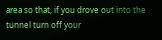area so that, if you drove out into the tunnel turn off your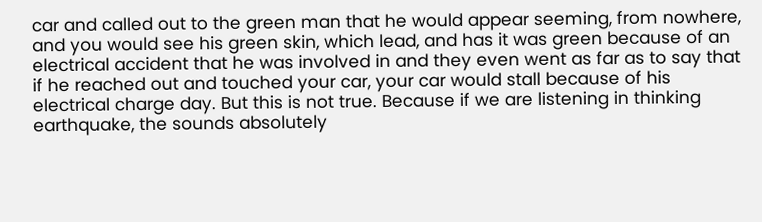car and called out to the green man that he would appear seeming, from nowhere, and you would see his green skin, which lead, and has it was green because of an electrical accident that he was involved in and they even went as far as to say that if he reached out and touched your car, your car would stall because of his electrical charge day. But this is not true. Because if we are listening in thinking earthquake, the sounds absolutely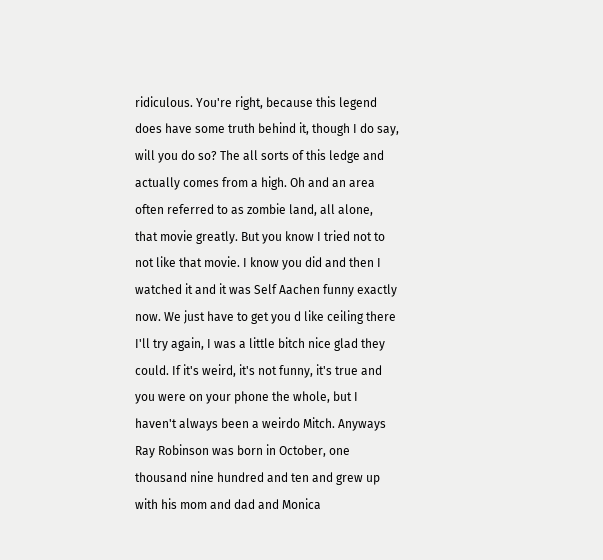ridiculous. You're right, because this legend does have some truth behind it, though I do say, will you do so? The all sorts of this ledge and actually comes from a high. Oh and an area often referred to as zombie land, all alone,
that movie greatly. But you know I tried not to not like that movie. I know you did and then I watched it and it was Self Aachen funny exactly now. We just have to get you d like ceiling there I'll try again, I was a little bitch nice glad they could. If it's weird, it's not funny, it's true and you were on your phone the whole, but I haven't always been a weirdo Mitch. Anyways Ray Robinson was born in October, one thousand nine hundred and ten and grew up with his mom and dad and Monica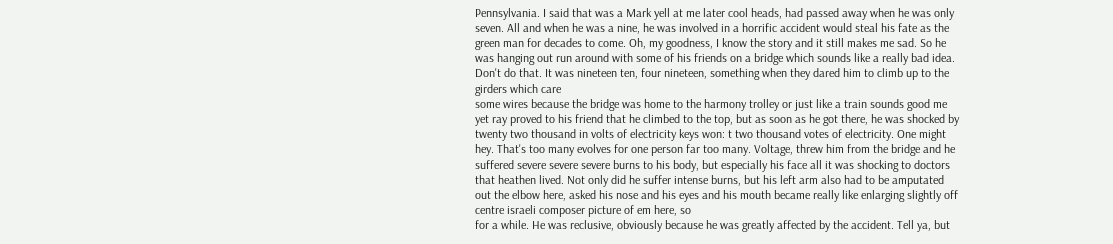Pennsylvania. I said that was a Mark yell at me later cool heads, had passed away when he was only seven. All and when he was a nine, he was involved in a horrific accident would steal his fate as the green man for decades to come. Oh, my goodness, I know the story and it still makes me sad. So he was hanging out run around with some of his friends on a bridge which sounds like a really bad idea. Don't do that. It was nineteen ten, four nineteen, something when they dared him to climb up to the girders which care
some wires because the bridge was home to the harmony trolley or just like a train sounds good me yet ray proved to his friend that he climbed to the top, but as soon as he got there, he was shocked by twenty two thousand in volts of electricity keys won: t two thousand votes of electricity. One might hey. That's too many evolves for one person far too many. Voltage, threw him from the bridge and he suffered severe severe severe burns to his body, but especially his face all it was shocking to doctors that heathen lived. Not only did he suffer intense burns, but his left arm also had to be amputated out the elbow here, asked his nose and his eyes and his mouth became really like enlarging slightly off centre israeli composer picture of em here, so
for a while. He was reclusive, obviously because he was greatly affected by the accident. Tell ya, but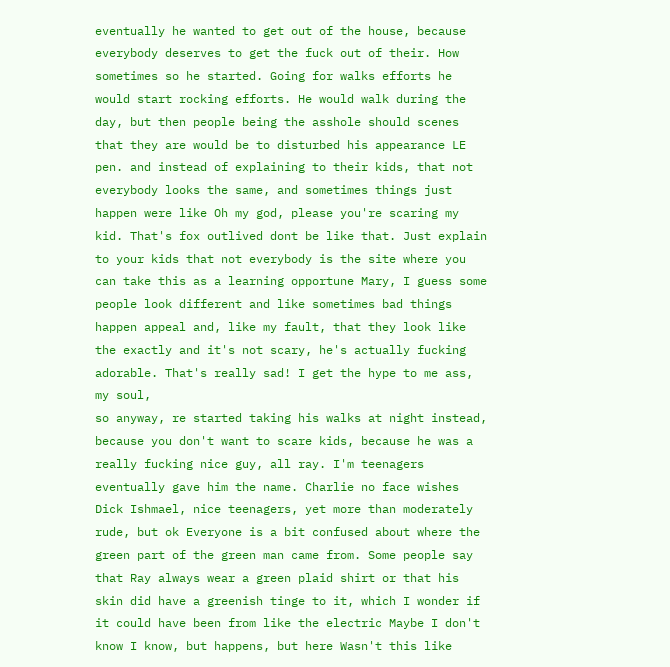eventually he wanted to get out of the house, because everybody deserves to get the fuck out of their. How sometimes so he started. Going for walks efforts he would start rocking efforts. He would walk during the day, but then people being the asshole should scenes that they are would be to disturbed his appearance LE pen. and instead of explaining to their kids, that not everybody looks the same, and sometimes things just happen were like Oh my god, please you're scaring my kid. That's fox outlived dont be like that. Just explain to your kids that not everybody is the site where you can take this as a learning opportune Mary, I guess some people look different and like sometimes bad things happen appeal and, like my fault, that they look like the exactly and it's not scary, he's actually fucking adorable. That's really sad! I get the hype to me ass, my soul,
so anyway, re started taking his walks at night instead, because you don't want to scare kids, because he was a really fucking nice guy, all ray. I'm teenagers eventually gave him the name. Charlie no face wishes Dick Ishmael, nice teenagers, yet more than moderately rude, but ok Everyone is a bit confused about where the green part of the green man came from. Some people say that Ray always wear a green plaid shirt or that his skin did have a greenish tinge to it, which I wonder if it could have been from like the electric Maybe I don't know I know, but happens, but here Wasn't this like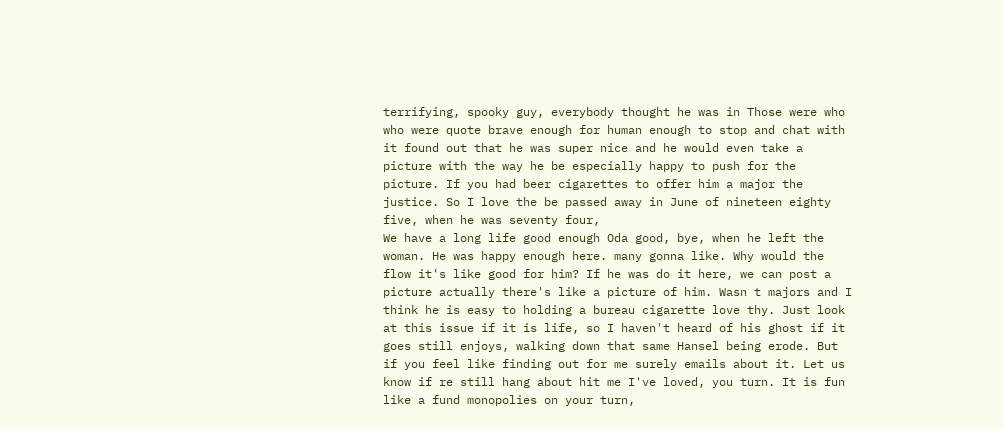terrifying, spooky guy, everybody thought he was in Those were who who were quote brave enough for human enough to stop and chat with it found out that he was super nice and he would even take a picture with the way he be especially happy to push for the picture. If you had beer cigarettes to offer him a major the justice. So I love the be passed away in June of nineteen eighty five, when he was seventy four,
We have a long life good enough Oda good, bye, when he left the woman. He was happy enough here. many gonna like. Why would the flow it's like good for him? If he was do it here, we can post a picture actually there's like a picture of him. Wasn t majors and I think he is easy to holding a bureau cigarette love thy. Just look at this issue if it is life, so I haven't heard of his ghost if it goes still enjoys, walking down that same Hansel being erode. But if you feel like finding out for me surely emails about it. Let us know if re still hang about hit me I've loved, you turn. It is fun like a fund monopolies on your turn,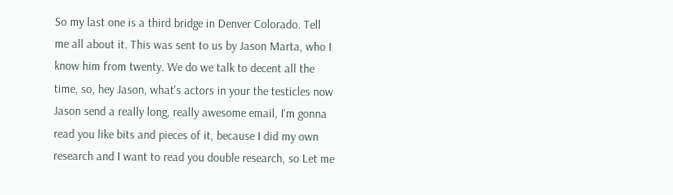So my last one is a third bridge in Denver Colorado. Tell me all about it. This was sent to us by Jason Marta, who I know him from twenty. We do we talk to decent all the time, so, hey Jason, what's actors in your the testicles now Jason send a really long, really awesome email, I'm gonna read you like bits and pieces of it, because I did my own research and I want to read you double research, so Let me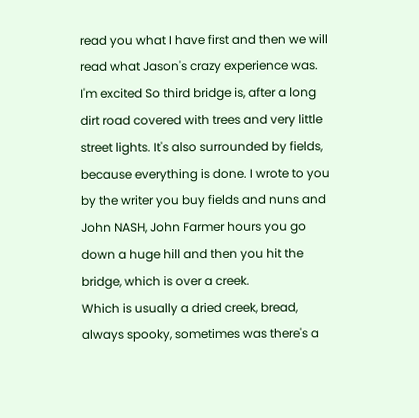read you what I have first and then we will read what Jason's crazy experience was. I'm excited So third bridge is, after a long dirt road covered with trees and very little street lights. It's also surrounded by fields, because everything is done. I wrote to you by the writer you buy fields and nuns and John NASH, John Farmer hours you go down a huge hill and then you hit the bridge, which is over a creek.
Which is usually a dried creek, bread, always spooky, sometimes was there's a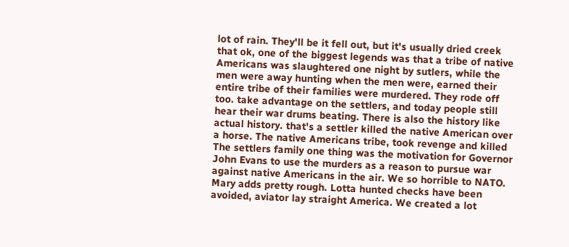lot of rain. They'll be it fell out, but it's usually dried creek that ok, one of the biggest legends was that a tribe of native Americans was slaughtered one night by sutlers, while the men were away hunting when the men were, earned their entire tribe of their families were murdered. They rode off too. take advantage on the settlers, and today people still hear their war drums beating. There is also the history like actual history. that's a settler killed the native American over a horse. The native Americans tribe, took revenge and killed The settlers family one thing was the motivation for Governor John Evans to use the murders as a reason to pursue war against native Americans in the air. We so horrible to NATO. Mary adds pretty rough. Lotta hunted checks have been avoided, aviator lay straight America. We created a lot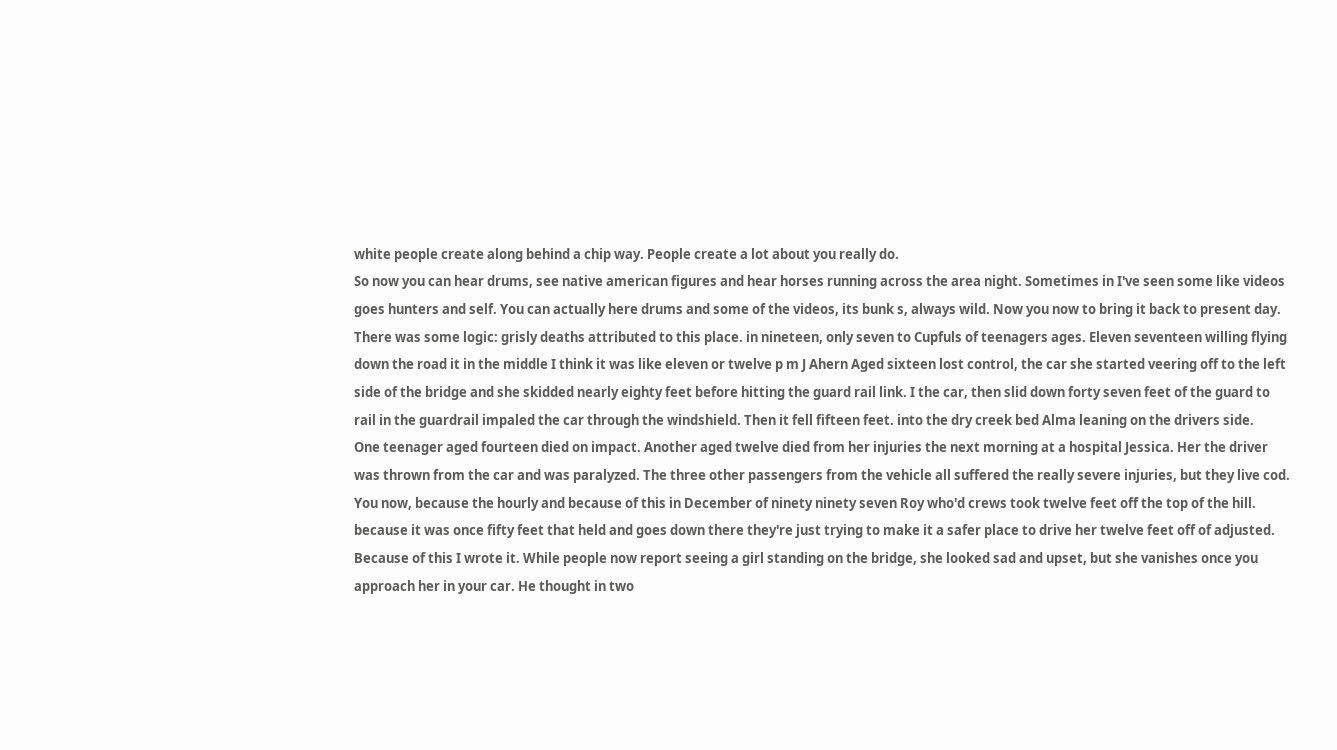white people create along behind a chip way. People create a lot about you really do.
So now you can hear drums, see native american figures and hear horses running across the area night. Sometimes in I've seen some like videos goes hunters and self. You can actually here drums and some of the videos, its bunk s, always wild. Now you now to bring it back to present day. There was some logic: grisly deaths attributed to this place. in nineteen, only seven to Cupfuls of teenagers ages. Eleven seventeen willing flying down the road it in the middle I think it was like eleven or twelve p m J Ahern Aged sixteen lost control, the car she started veering off to the left side of the bridge and she skidded nearly eighty feet before hitting the guard rail link. I the car, then slid down forty seven feet of the guard to rail in the guardrail impaled the car through the windshield. Then it fell fifteen feet. into the dry creek bed Alma leaning on the drivers side.
One teenager aged fourteen died on impact. Another aged twelve died from her injuries the next morning at a hospital Jessica. Her the driver was thrown from the car and was paralyzed. The three other passengers from the vehicle all suffered the really severe injuries, but they live cod. You now, because the hourly and because of this in December of ninety ninety seven Roy who'd crews took twelve feet off the top of the hill. because it was once fifty feet that held and goes down there they're just trying to make it a safer place to drive her twelve feet off of adjusted. Because of this I wrote it. While people now report seeing a girl standing on the bridge, she looked sad and upset, but she vanishes once you approach her in your car. He thought in two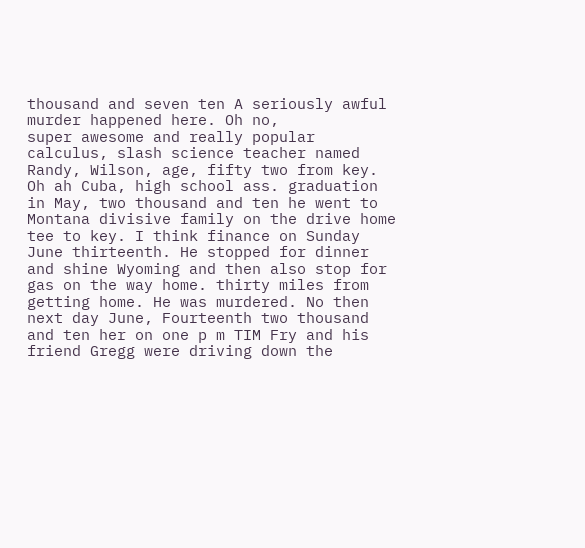thousand and seven ten A seriously awful murder happened here. Oh no,
super awesome and really popular calculus, slash science teacher named Randy, Wilson, age, fifty two from key. Oh ah Cuba, high school ass. graduation in May, two thousand and ten he went to Montana divisive family on the drive home tee to key. I think finance on Sunday June thirteenth. He stopped for dinner and shine Wyoming and then also stop for gas on the way home. thirty miles from getting home. He was murdered. No then next day June, Fourteenth two thousand and ten her on one p m TIM Fry and his friend Gregg were driving down the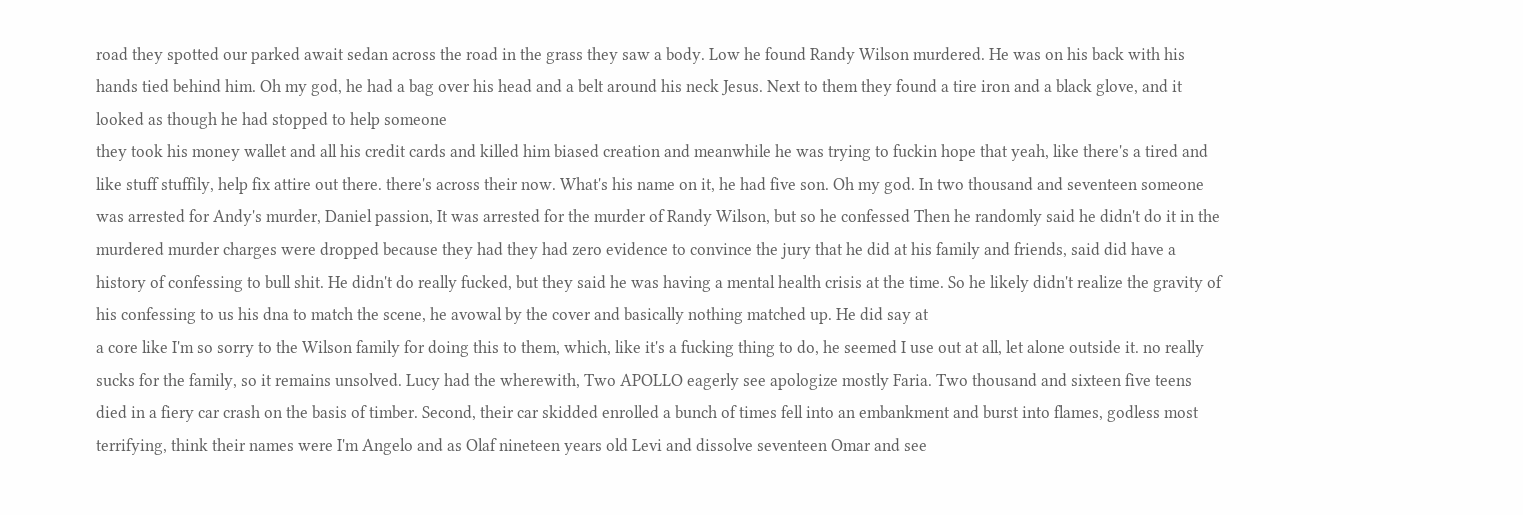road they spotted our parked await sedan across the road in the grass they saw a body. Low he found Randy Wilson murdered. He was on his back with his hands tied behind him. Oh my god, he had a bag over his head and a belt around his neck Jesus. Next to them they found a tire iron and a black glove, and it looked as though he had stopped to help someone
they took his money wallet and all his credit cards and killed him biased creation and meanwhile he was trying to fuckin hope that yeah, like there's a tired and like stuff stuffily, help fix attire out there. there's across their now. What's his name on it, he had five son. Oh my god. In two thousand and seventeen someone was arrested for Andy's murder, Daniel passion, It was arrested for the murder of Randy Wilson, but so he confessed Then he randomly said he didn't do it in the murdered murder charges were dropped because they had they had zero evidence to convince the jury that he did at his family and friends, said did have a history of confessing to bull shit. He didn't do really fucked, but they said he was having a mental health crisis at the time. So he likely didn't realize the gravity of his confessing to us his dna to match the scene, he avowal by the cover and basically nothing matched up. He did say at
a core like I'm so sorry to the Wilson family for doing this to them, which, like it's a fucking thing to do, he seemed I use out at all, let alone outside it. no really sucks for the family, so it remains unsolved. Lucy had the wherewith, Two APOLLO eagerly see apologize mostly Faria. Two thousand and sixteen five teens died in a fiery car crash on the basis of timber. Second, their car skidded enrolled a bunch of times fell into an embankment and burst into flames, godless most terrifying, think their names were I'm Angelo and as Olaf nineteen years old Levi and dissolve seventeen Omar and see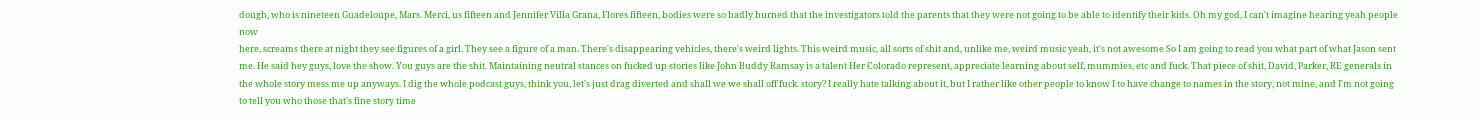dough, who is nineteen Guadeloupe, Mars. Merci, us fifteen and Jennifer Villa Grana, Flores fifteen, bodies were so badly burned that the investigators told the parents that they were not going to be able to identify their kids. Oh my god, I can't imagine hearing yeah people now
here, screams there at night they see figures of a girl. They see a figure of a man. There's disappearing vehicles, there's weird lights. This weird music, all sorts of shit and, unlike me, weird music yeah, it's not awesome So I am going to read you what part of what Jason sent me. He said hey guys, love the show. You guys are the shit. Maintaining neutral stances on fucked up stories like John Buddy Ramsay is a talent Her Colorado represent, appreciate learning about self, mummies, etc and fuck. That piece of shit, David, Parker, RE generals in the whole story mess me up anyways. I dig the whole podcast guys, think you, let's just drag diverted and shall we we shall off fuck. story? I really hate talking about it, but I rather like other people to know I to have change to names in the story, not mine, and I'm not going to tell you who those that's fine story time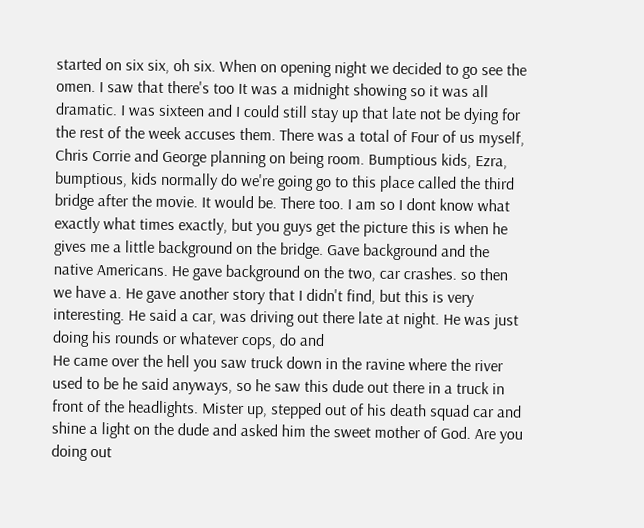started on six six, oh six. When on opening night we decided to go see the omen. I saw that there's too It was a midnight showing so it was all dramatic. I was sixteen and I could still stay up that late not be dying for the rest of the week accuses them. There was a total of Four of us myself, Chris Corrie and George planning on being room. Bumptious kids, Ezra, bumptious, kids normally do we're going go to this place called the third bridge after the movie. It would be. There too. I am so I dont know what exactly what times exactly, but you guys get the picture this is when he gives me a little background on the bridge. Gave background and the native Americans. He gave background on the two, car crashes. so then we have a. He gave another story that I didn't find, but this is very interesting. He said a car, was driving out there late at night. He was just doing his rounds or whatever cops, do and
He came over the hell you saw truck down in the ravine where the river used to be he said anyways, so he saw this dude out there in a truck in front of the headlights. Mister up, stepped out of his death squad car and shine a light on the dude and asked him the sweet mother of God. Are you doing out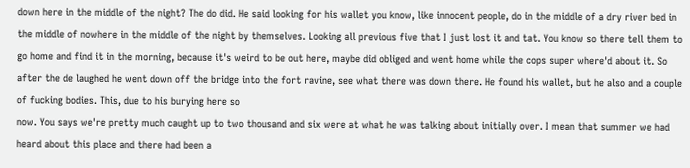down here in the middle of the night? The do did. He said looking for his wallet you know, like innocent people, do in the middle of a dry river bed in the middle of nowhere in the middle of the night by themselves. Looking all previous five that I just lost it and tat. You know so there tell them to go home and find it in the morning, because it's weird to be out here, maybe did obliged and went home while the cops super where'd about it. So after the de laughed he went down off the bridge into the fort ravine, see what there was down there. He found his wallet, but he also and a couple of fucking bodies. This, due to his burying here so
now. You says we're pretty much caught up to two thousand and six were at what he was talking about initially over. I mean that summer we had heard about this place and there had been a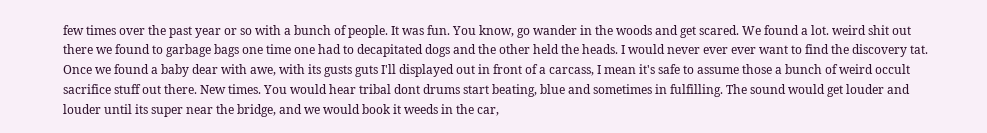few times over the past year or so with a bunch of people. It was fun. You know, go wander in the woods and get scared. We found a lot. weird shit out there we found to garbage bags one time one had to decapitated dogs and the other held the heads. I would never ever ever want to find the discovery tat. Once we found a baby dear with awe, with its gusts guts I'll displayed out in front of a carcass, I mean it's safe to assume those a bunch of weird occult sacrifice stuff out there. New times. You would hear tribal dont drums start beating, blue and sometimes in fulfilling. The sound would get louder and louder until its super near the bridge, and we would book it weeds in the car,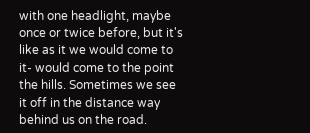with one headlight, maybe once or twice before, but it's like as it we would come to it- would come to the point the hills. Sometimes we see it off in the distance way behind us on the road.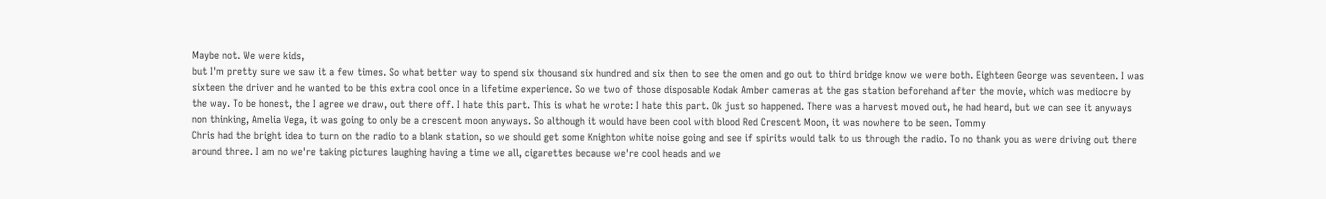Maybe not. We were kids,
but I'm pretty sure we saw it a few times. So what better way to spend six thousand six hundred and six then to see the omen and go out to third bridge know we were both. Eighteen George was seventeen. I was sixteen the driver and he wanted to be this extra cool once in a lifetime experience. So we two of those disposable Kodak Amber cameras at the gas station beforehand after the movie, which was mediocre by the way. To be honest, the I agree we draw, out there off. I hate this part. This is what he wrote: I hate this part. Ok just so happened. There was a harvest moved out, he had heard, but we can see it anyways non thinking, Amelia Vega, it was going to only be a crescent moon anyways. So although it would have been cool with blood Red Crescent Moon, it was nowhere to be seen. Tommy
Chris had the bright idea to turn on the radio to a blank station, so we should get some Knighton white noise going and see if spirits would talk to us through the radio. To no thank you as were driving out there around three. I am no we're taking pictures laughing having a time we all, cigarettes because we're cool heads and we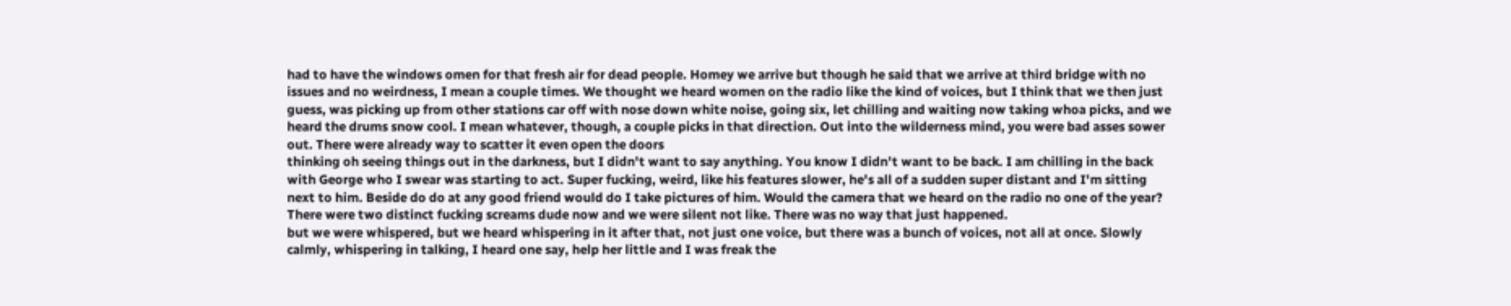had to have the windows omen for that fresh air for dead people. Homey we arrive but though he said that we arrive at third bridge with no issues and no weirdness, I mean a couple times. We thought we heard women on the radio like the kind of voices, but I think that we then just guess, was picking up from other stations car off with nose down white noise, going six, let chilling and waiting now taking whoa picks, and we heard the drums snow cool. I mean whatever, though, a couple picks in that direction. Out into the wilderness mind, you were bad asses sower out. There were already way to scatter it even open the doors
thinking oh seeing things out in the darkness, but I didn't want to say anything. You know I didn't want to be back. I am chilling in the back with George who I swear was starting to act. Super fucking, weird, like his features slower, he's all of a sudden super distant and I'm sitting next to him. Beside do do at any good friend would do I take pictures of him. Would the camera that we heard on the radio no one of the year? There were two distinct fucking screams dude now and we were silent not like. There was no way that just happened.
but we were whispered, but we heard whispering in it after that, not just one voice, but there was a bunch of voices, not all at once. Slowly calmly, whispering in talking, I heard one say, help her little and I was freak the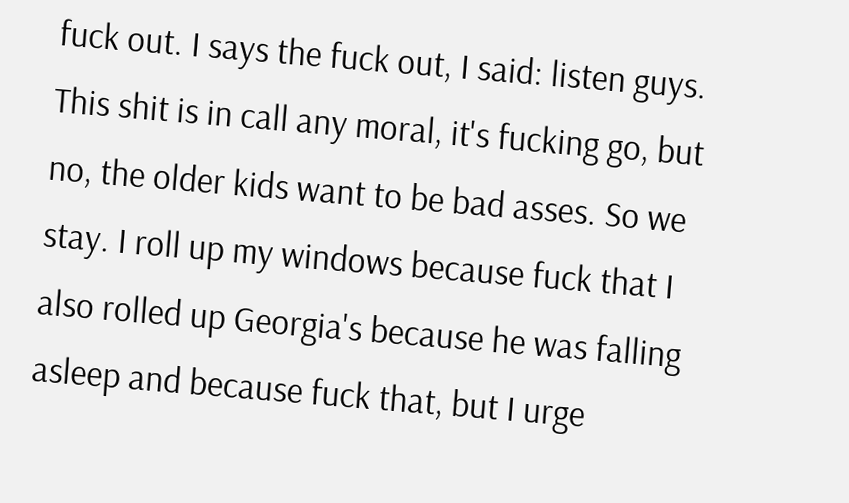fuck out. I says the fuck out, I said: listen guys. This shit is in call any moral, it's fucking go, but no, the older kids want to be bad asses. So we stay. I roll up my windows because fuck that I also rolled up Georgia's because he was falling asleep and because fuck that, but I urge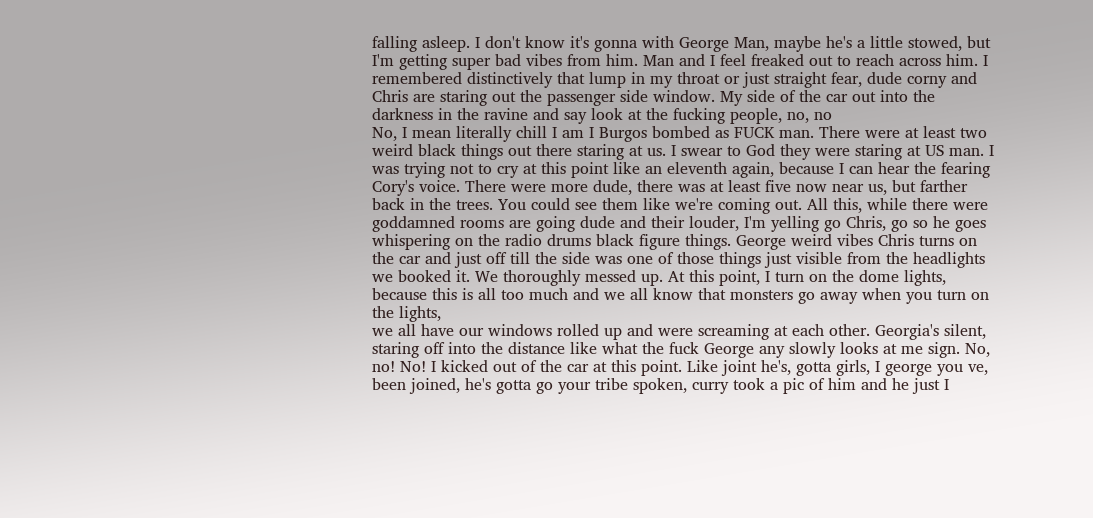falling asleep. I don't know it's gonna with George Man, maybe he's a little stowed, but I'm getting super bad vibes from him. Man and I feel freaked out to reach across him. I remembered distinctively that lump in my throat or just straight fear, dude corny and Chris are staring out the passenger side window. My side of the car out into the darkness in the ravine and say look at the fucking people, no, no
No, I mean literally chill I am I Burgos bombed as FUCK man. There were at least two weird black things out there staring at us. I swear to God they were staring at US man. I was trying not to cry at this point like an eleventh again, because I can hear the fearing Cory's voice. There were more dude, there was at least five now near us, but farther back in the trees. You could see them like we're coming out. All this, while there were goddamned rooms are going dude and their louder, I'm yelling go Chris, go so he goes whispering on the radio drums black figure things. George weird vibes Chris turns on the car and just off till the side was one of those things just visible from the headlights we booked it. We thoroughly messed up. At this point, I turn on the dome lights, because this is all too much and we all know that monsters go away when you turn on the lights,
we all have our windows rolled up and were screaming at each other. Georgia's silent, staring off into the distance like what the fuck George any slowly looks at me sign. No, no! No! I kicked out of the car at this point. Like joint he's, gotta girls, I george you ve, been joined, he's gotta go your tribe spoken, curry took a pic of him and he just I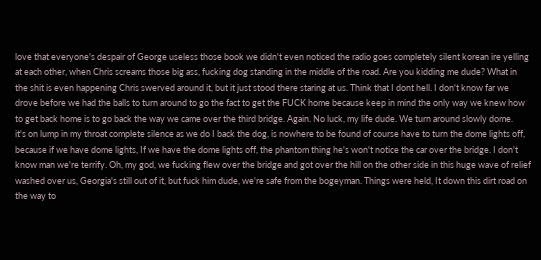love that everyone's despair of George useless those book we didn't even noticed the radio goes completely silent korean ire yelling at each other, when Chris screams those big ass, fucking dog standing in the middle of the road. Are you kidding me dude? What in the shit is even happening Chris swerved around it, but it just stood there staring at us. Think that I dont hell. I don't know far we drove before we had the balls to turn around to go the fact to get the FUCK home because keep in mind the only way we knew how to get back home is to go back the way we came over the third bridge. Again. No luck, my life dude. We turn around slowly dome.
it's on lump in my throat complete silence as we do I back the dog, is nowhere to be found of course have to turn the dome lights off, because if we have dome lights, If we have the dome lights off, the phantom thing he's won't notice the car over the bridge. I don't know man we're terrify. Oh, my god, we fucking flew over the bridge and got over the hill on the other side in this huge wave of relief washed over us, Georgia's still out of it, but fuck him dude, we're safe from the bogeyman. Things were held, It down this dirt road on the way to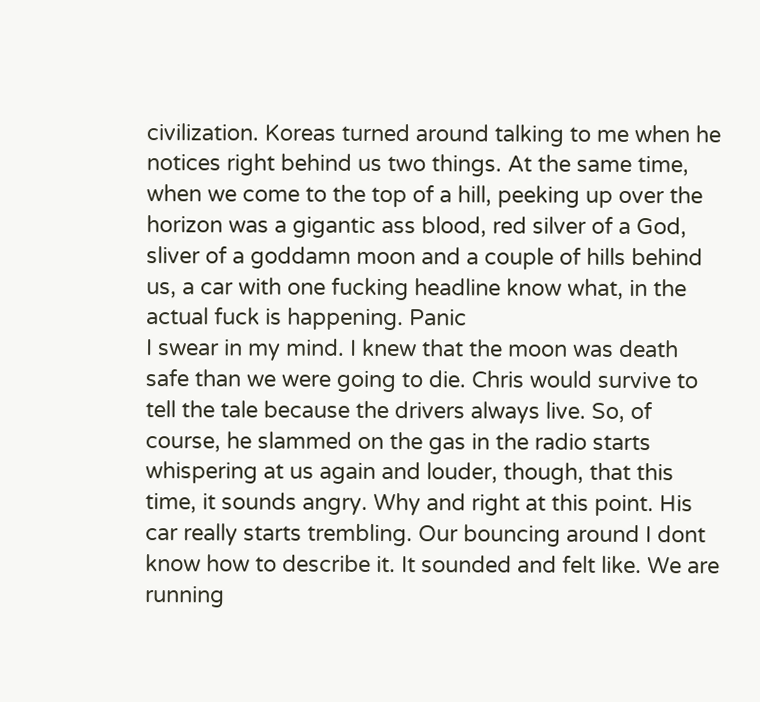civilization. Koreas turned around talking to me when he notices right behind us two things. At the same time, when we come to the top of a hill, peeking up over the horizon was a gigantic ass blood, red silver of a God, sliver of a goddamn moon and a couple of hills behind us, a car with one fucking headline know what, in the actual fuck is happening. Panic
I swear in my mind. I knew that the moon was death safe than we were going to die. Chris would survive to tell the tale because the drivers always live. So, of course, he slammed on the gas in the radio starts whispering at us again and louder, though, that this time, it sounds angry. Why and right at this point. His car really starts trembling. Our bouncing around I dont know how to describe it. It sounded and felt like. We are running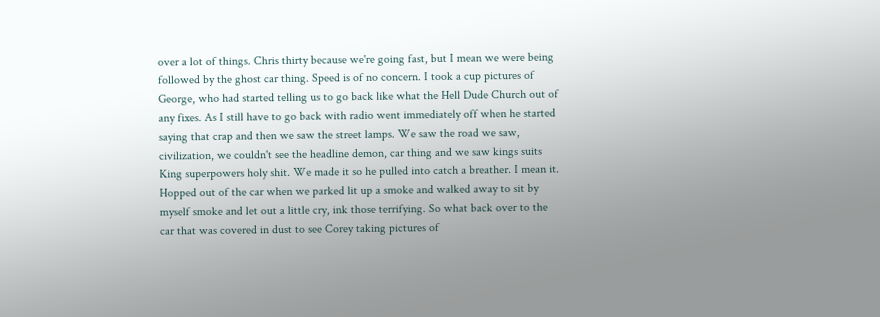over a lot of things. Chris thirty because we're going fast, but I mean we were being followed by the ghost car thing. Speed is of no concern. I took a cup pictures of George, who had started telling us to go back like what the Hell Dude Church out of any fixes. As I still have to go back with radio went immediately off when he started saying that crap and then we saw the street lamps. We saw the road we saw, civilization, we couldn't see the headline demon, car thing and we saw kings suits King superpowers holy shit. We made it so he pulled into catch a breather. I mean it.
Hopped out of the car when we parked lit up a smoke and walked away to sit by myself smoke and let out a little cry, ink those terrifying. So what back over to the car that was covered in dust to see Corey taking pictures of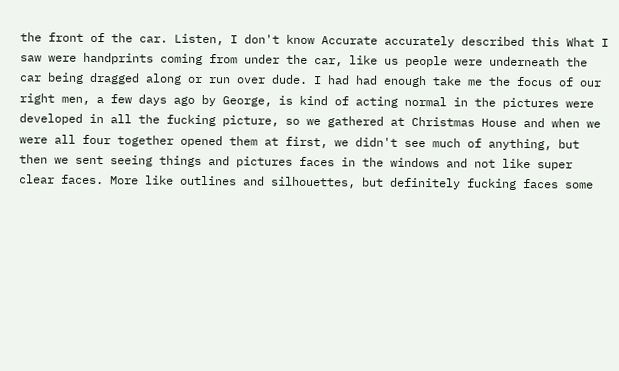the front of the car. Listen, I don't know Accurate accurately described this What I saw were handprints coming from under the car, like us people were underneath the car being dragged along or run over dude. I had had enough take me the focus of our right men, a few days ago by George, is kind of acting normal in the pictures were developed in all the fucking picture, so we gathered at Christmas House and when we were all four together opened them at first, we didn't see much of anything, but then we sent seeing things and pictures faces in the windows and not like super clear faces. More like outlines and silhouettes, but definitely fucking faces some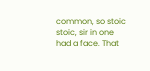common, so stoic stoic, sir in one
had a face. That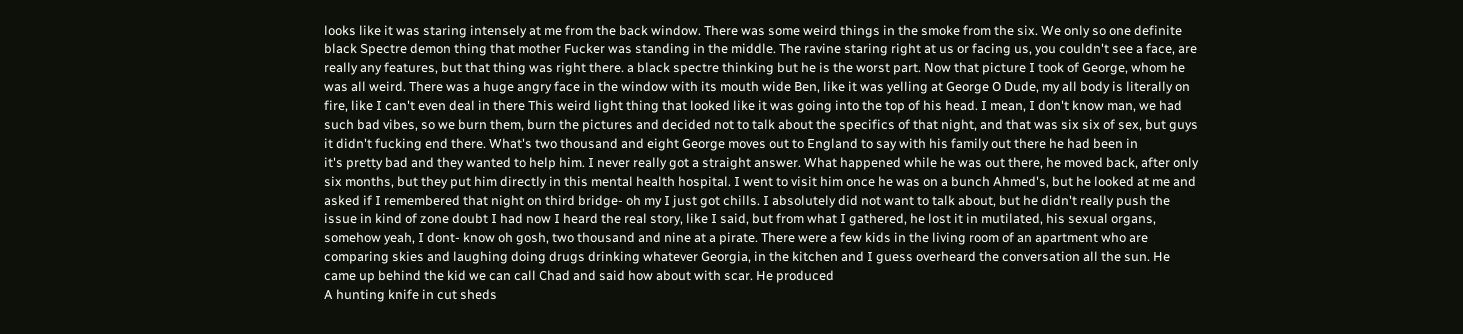looks like it was staring intensely at me from the back window. There was some weird things in the smoke from the six. We only so one definite black Spectre demon thing that mother Fucker was standing in the middle. The ravine staring right at us or facing us, you couldn't see a face, are really any features, but that thing was right there. a black spectre thinking but he is the worst part. Now that picture I took of George, whom he was all weird. There was a huge angry face in the window with its mouth wide Ben, like it was yelling at George O Dude, my all body is literally on fire, like I can't even deal in there This weird light thing that looked like it was going into the top of his head. I mean, I don't know man, we had such bad vibes, so we burn them, burn the pictures and decided not to talk about the specifics of that night, and that was six six of sex, but guys it didn't fucking end there. What's two thousand and eight George moves out to England to say with his family out there he had been in
it's pretty bad and they wanted to help him. I never really got a straight answer. What happened while he was out there, he moved back, after only six months, but they put him directly in this mental health hospital. I went to visit him once he was on a bunch Ahmed's, but he looked at me and asked if I remembered that night on third bridge- oh my I just got chills. I absolutely did not want to talk about, but he didn't really push the issue in kind of zone doubt I had now I heard the real story, like I said, but from what I gathered, he lost it in mutilated, his sexual organs, somehow yeah, I dont- know oh gosh, two thousand and nine at a pirate. There were a few kids in the living room of an apartment who are comparing skies and laughing doing drugs drinking whatever Georgia, in the kitchen and I guess overheard the conversation all the sun. He came up behind the kid we can call Chad and said how about with scar. He produced
A hunting knife in cut sheds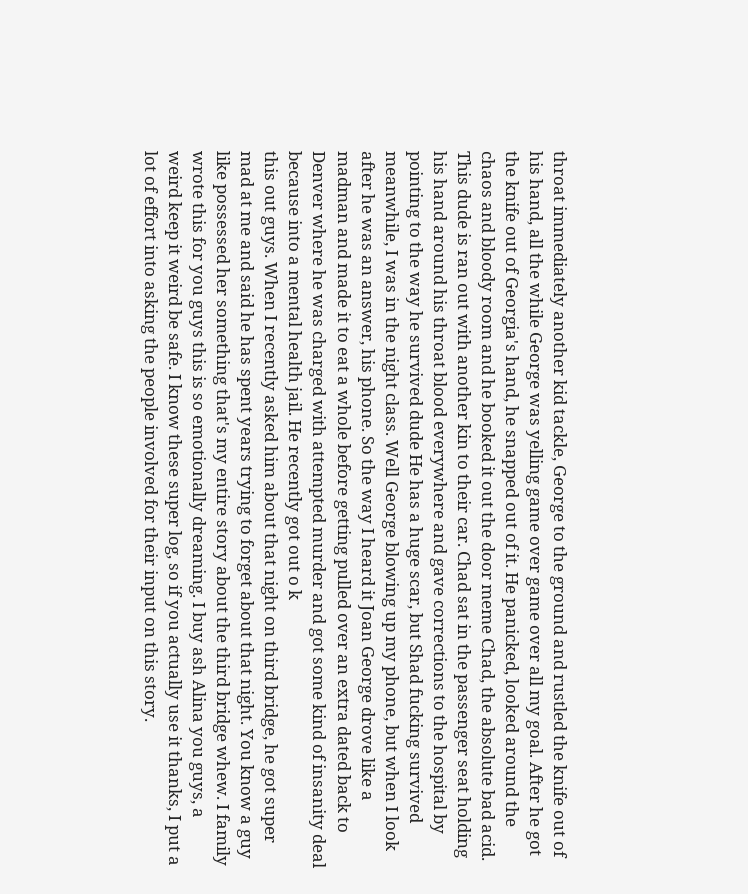throat immediately another kid tackle, George to the ground and rustled the knife out of his hand, all the while George was yelling game over game over all my goal. After he got the knife out of Georgia's hand, he snapped out of it. He panicked, looked around the chaos and bloody room and he booked it out the door meme Chad, the absolute bad acid. This dude is ran out with another kin to their car. Chad sat in the passenger seat holding his hand around his throat blood everywhere and gave corrections to the hospital by pointing to the way he survived dude He has a huge scar, but Shad fucking survived meanwhile, I was in the night class. Well George blowing up my phone, but when I look after he was an answer, his phone. So the way I heard it Joan George drove like a madman and made it to eat a whole before getting pulled over an extra dated back to Denver where he was charged with attempted murder and got some kind of insanity deal because into a mental health jail. He recently got out o k
this out guys. When I recently asked him about that night on third bridge, he got super mad at me and said he has spent years trying to forget about that night. You know a guy like possessed her something that's my entire story about the third bridge whew. I family wrote this for you guys this is so emotionally dreaming. I buy ash Alina you guys, a weird keep it weird be safe. I know these super log, so if you actually use it thanks, I put a lot of effort into asking the people involved for their input on this story.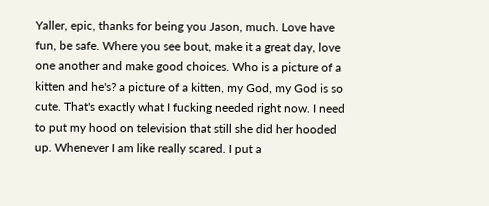Yaller, epic, thanks for being you Jason, much. Love have fun, be safe. Where you see bout, make it a great day, love one another and make good choices. Who is a picture of a kitten and he's? a picture of a kitten, my God, my God is so cute. That's exactly what I fucking needed right now. I need to put my hood on television that still she did her hooded up. Whenever I am like really scared. I put a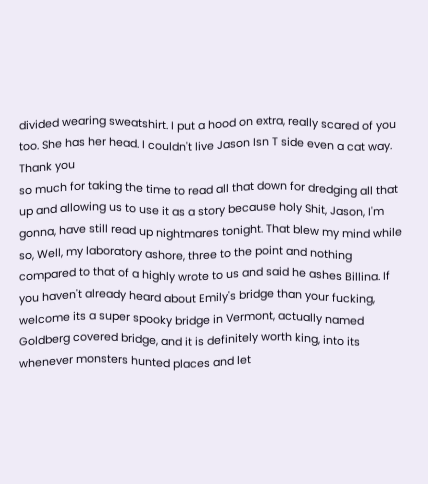divided wearing sweatshirt. I put a hood on extra, really scared of you too. She has her head. I couldn't live Jason Isn T side even a cat way. Thank you
so much for taking the time to read all that down for dredging all that up and allowing us to use it as a story because holy Shit, Jason, I'm gonna, have still read up nightmares tonight. That blew my mind while so, Well, my laboratory ashore, three to the point and nothing compared to that of a highly wrote to us and said he ashes Billina. If you haven't already heard about Emily's bridge than your fucking, welcome its a super spooky bridge in Vermont, actually named Goldberg covered bridge, and it is definitely worth king, into its whenever monsters hunted places and let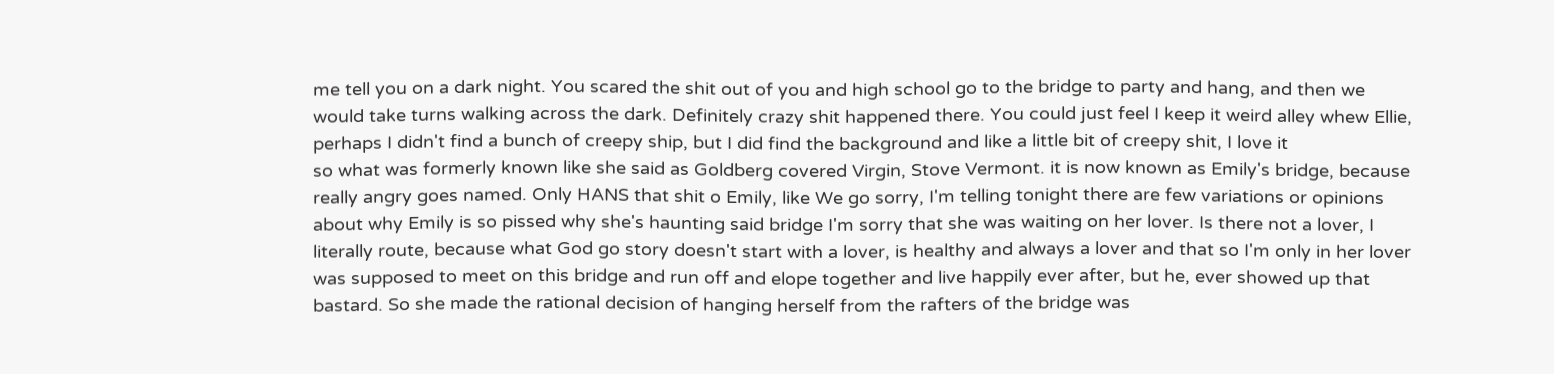me tell you on a dark night. You scared the shit out of you and high school go to the bridge to party and hang, and then we would take turns walking across the dark. Definitely crazy shit happened there. You could just feel I keep it weird alley whew Ellie, perhaps I didn't find a bunch of creepy ship, but I did find the background and like a little bit of creepy shit, I love it
so what was formerly known like she said as Goldberg covered Virgin, Stove Vermont. it is now known as Emily's bridge, because really angry goes named. Only HANS that shit o Emily, like We go sorry, I'm telling tonight there are few variations or opinions about why Emily is so pissed why she's haunting said bridge I'm sorry that she was waiting on her lover. Is there not a lover, I literally route, because what God go story doesn't start with a lover, is healthy and always a lover and that so I'm only in her lover was supposed to meet on this bridge and run off and elope together and live happily ever after, but he, ever showed up that bastard. So she made the rational decision of hanging herself from the rafters of the bridge was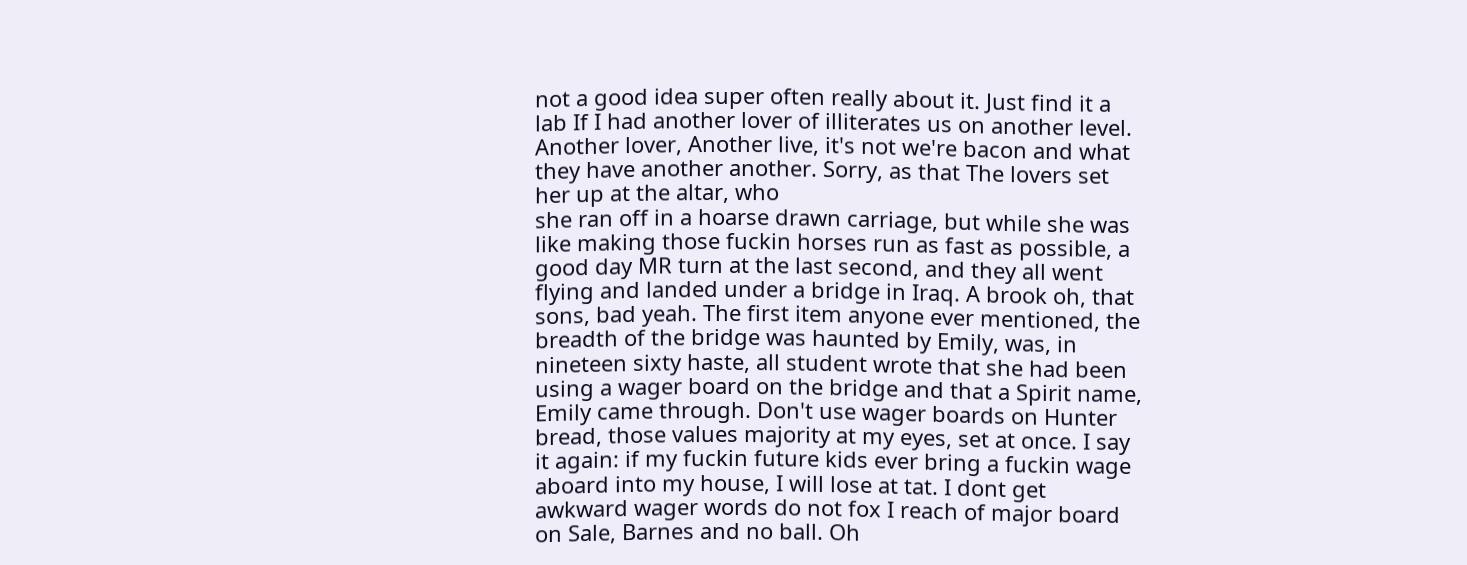not a good idea super often really about it. Just find it a lab If I had another lover of illiterates us on another level. Another lover, Another live, it's not we're bacon and what they have another another. Sorry, as that The lovers set her up at the altar, who
she ran off in a hoarse drawn carriage, but while she was like making those fuckin horses run as fast as possible, a good day MR turn at the last second, and they all went flying and landed under a bridge in Iraq. A brook oh, that sons, bad yeah. The first item anyone ever mentioned, the breadth of the bridge was haunted by Emily, was, in nineteen sixty haste, all student wrote that she had been using a wager board on the bridge and that a Spirit name, Emily came through. Don't use wager boards on Hunter bread, those values majority at my eyes, set at once. I say it again: if my fuckin future kids ever bring a fuckin wage aboard into my house, I will lose at tat. I dont get awkward wager words do not fox I reach of major board on Sale, Barnes and no ball. Oh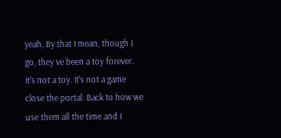yeah, By that I mean, though I go, they ve been a toy forever. It's not a toy. It's not a game close the portal. Back to how we use them all the time and I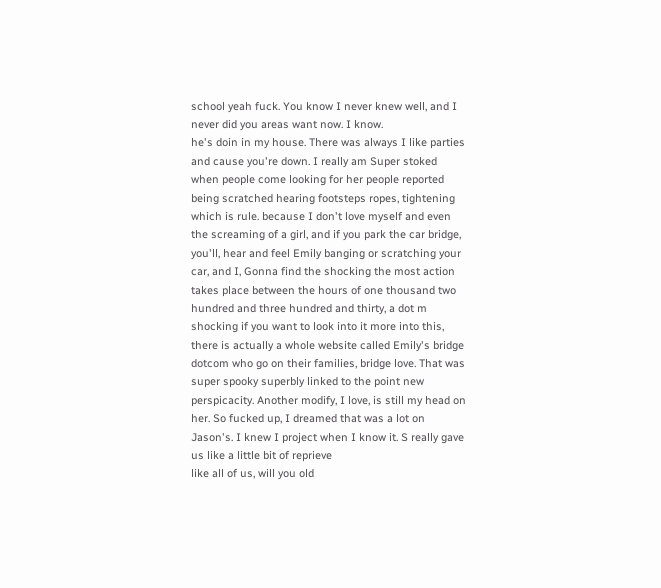school yeah fuck. You know I never knew well, and I never did you areas want now. I know.
he's doin in my house. There was always I like parties and cause you're down. I really am Super stoked when people come looking for her people reported being scratched hearing footsteps ropes, tightening which is rule. because I don't love myself and even the screaming of a girl, and if you park the car bridge, you'll, hear and feel Emily banging or scratching your car, and I, Gonna find the shocking the most action takes place between the hours of one thousand two hundred and three hundred and thirty, a dot m shocking if you want to look into it more into this, there is actually a whole website called Emily's bridge dotcom who go on their families, bridge love. That was super spooky superbly linked to the point new perspicacity. Another modify, I love, is still my head on her. So fucked up, I dreamed that was a lot on Jason's. I knew I project when I know it. S really gave us like a little bit of reprieve
like all of us, will you old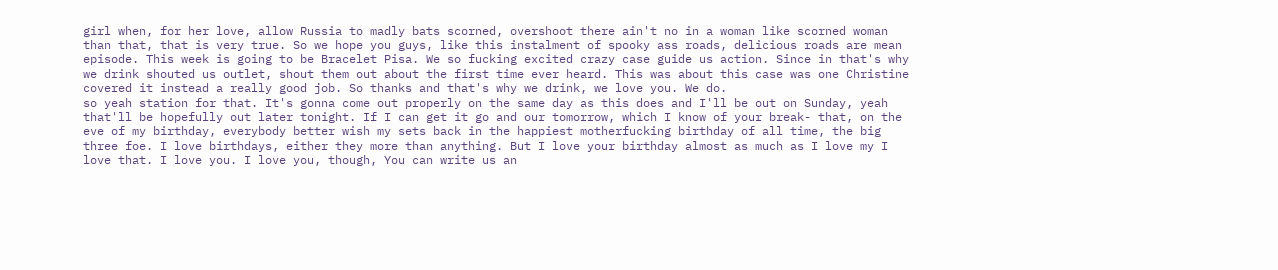girl when, for her love, allow Russia to madly bats scorned, overshoot there ain't no in a woman like scorned woman than that, that is very true. So we hope you guys, like this instalment of spooky ass roads, delicious roads are mean episode. This week is going to be Bracelet Pisa. We so fucking excited crazy case guide us action. Since in that's why we drink shouted us outlet, shout them out about the first time ever heard. This was about this case was one Christine covered it instead a really good job. So thanks and that's why we drink, we love you. We do.
so yeah station for that. It's gonna come out properly on the same day as this does and I'll be out on Sunday, yeah that'll be hopefully out later tonight. If I can get it go and our tomorrow, which I know of your break- that, on the eve of my birthday, everybody better wish my sets back in the happiest motherfucking birthday of all time, the big three foe. I love birthdays, either they more than anything. But I love your birthday almost as much as I love my I love that. I love you. I love you, though, You can write us an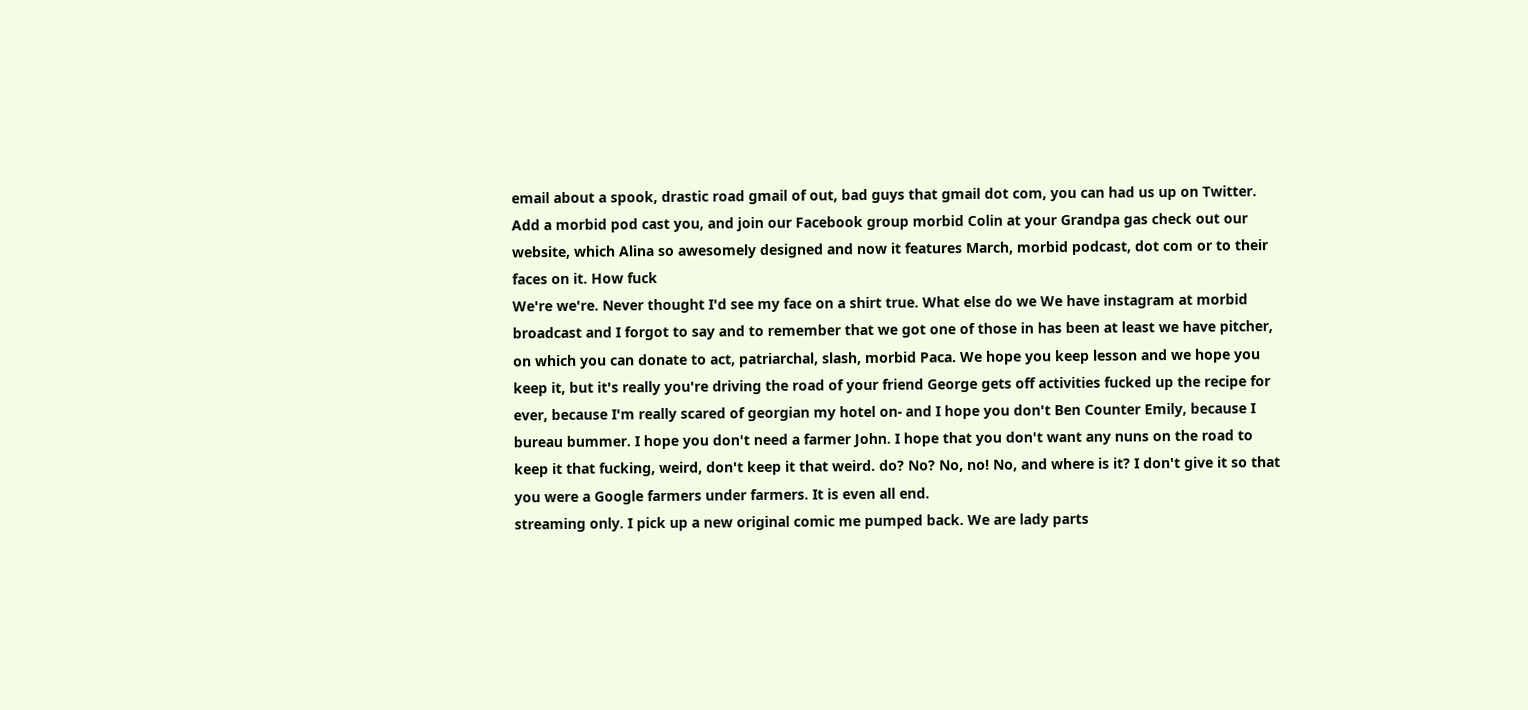email about a spook, drastic road gmail of out, bad guys that gmail dot com, you can had us up on Twitter. Add a morbid pod cast you, and join our Facebook group morbid Colin at your Grandpa gas check out our website, which Alina so awesomely designed and now it features March, morbid podcast, dot com or to their faces on it. How fuck
We're we're. Never thought I'd see my face on a shirt true. What else do we We have instagram at morbid broadcast and I forgot to say and to remember that we got one of those in has been at least we have pitcher, on which you can donate to act, patriarchal, slash, morbid Paca. We hope you keep lesson and we hope you keep it, but it's really you're driving the road of your friend George gets off activities fucked up the recipe for ever, because I'm really scared of georgian my hotel on- and I hope you don't Ben Counter Emily, because I bureau bummer. I hope you don't need a farmer John. I hope that you don't want any nuns on the road to keep it that fucking, weird, don't keep it that weird. do? No? No, no! No, and where is it? I don't give it so that you were a Google farmers under farmers. It is even all end.
streaming only. I pick up a new original comic me pumped back. We are lady parts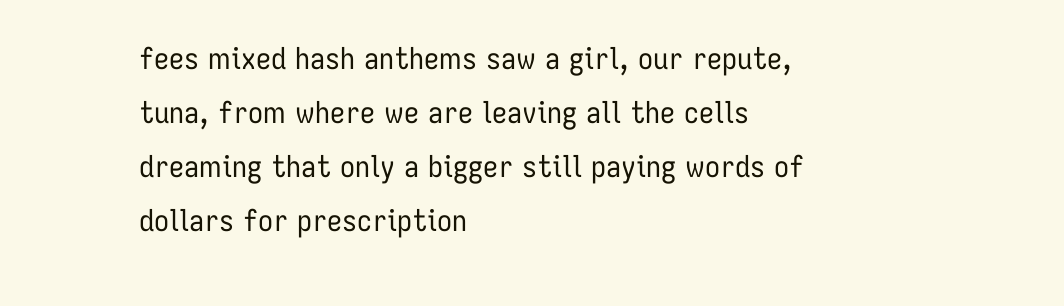fees mixed hash anthems saw a girl, our repute, tuna, from where we are leaving all the cells dreaming that only a bigger still paying words of dollars for prescription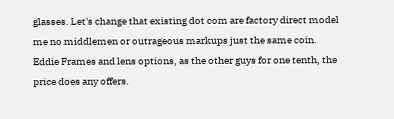glasses. Let's change that existing dot com are factory direct model me no middlemen or outrageous markups just the same coin. Eddie Frames and lens options, as the other guys for one tenth, the price does any offers.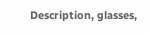Description, glasses,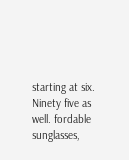starting at six. Ninety five as well. fordable sunglasses,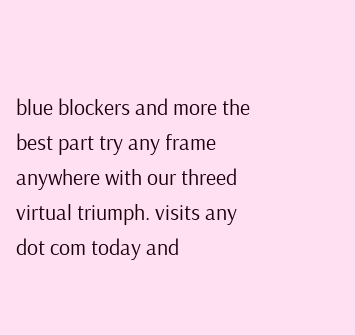blue blockers and more the best part try any frame anywhere with our threed virtual triumph. visits any dot com today and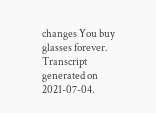changes You buy glasses forever.
Transcript generated on 2021-07-04.